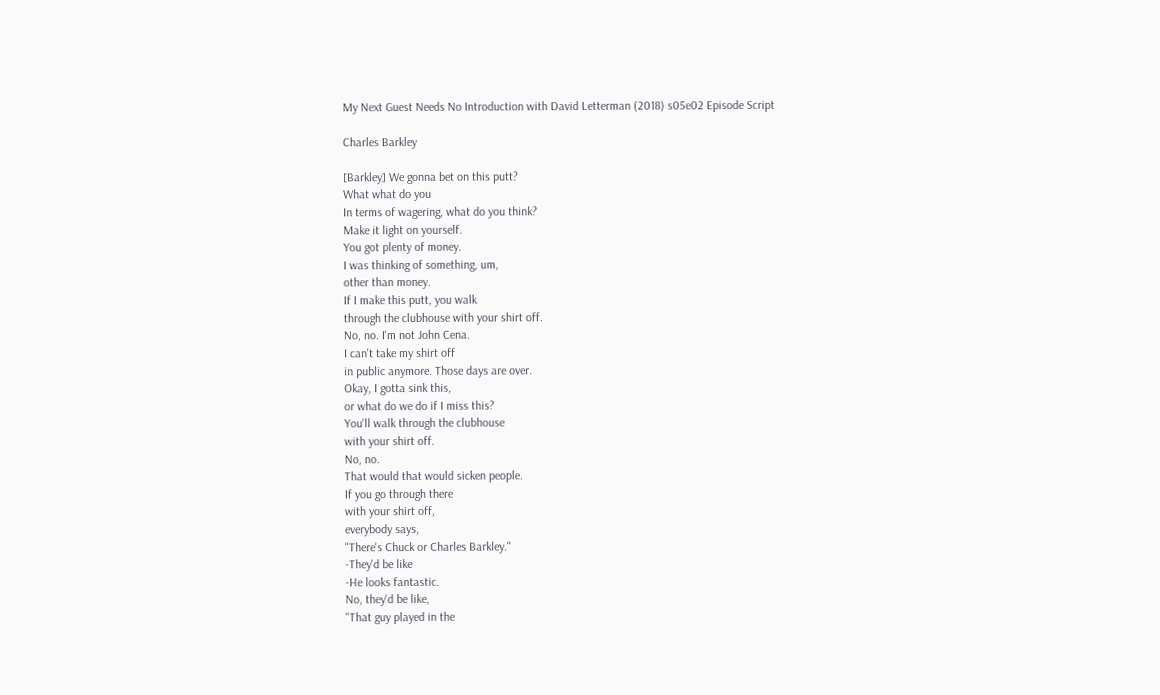My Next Guest Needs No Introduction with David Letterman (2018) s05e02 Episode Script

Charles Barkley

[Barkley] We gonna bet on this putt?
What what do you
In terms of wagering, what do you think?
Make it light on yourself.
You got plenty of money.
I was thinking of something, um,
other than money.
If I make this putt, you walk
through the clubhouse with your shirt off.
No, no. I'm not John Cena.
I can't take my shirt off
in public anymore. Those days are over.
Okay, I gotta sink this,
or what do we do if I miss this?
You'll walk through the clubhouse
with your shirt off.
No, no.
That would that would sicken people.
If you go through there
with your shirt off,
everybody says,
"There's Chuck or Charles Barkley."
-They'd be like
-He looks fantastic.
No, they'd be like,
"That guy played in the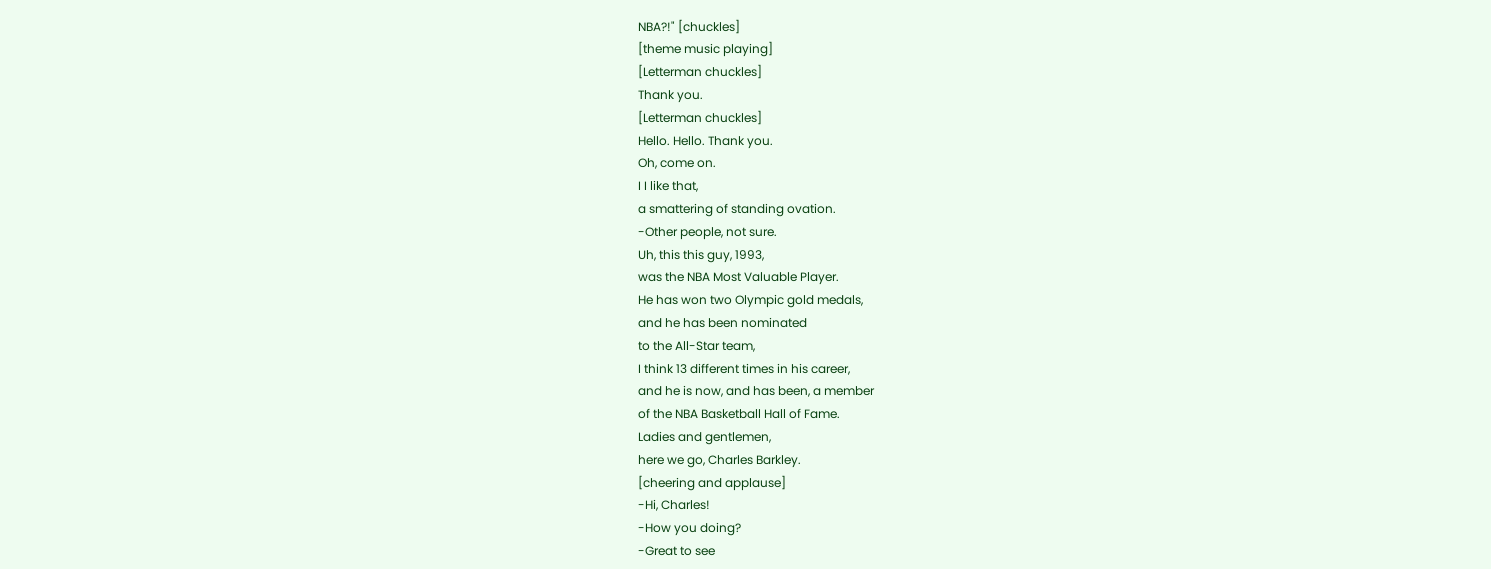NBA?!" [chuckles]
[theme music playing]
[Letterman chuckles]
Thank you.
[Letterman chuckles]
Hello. Hello. Thank you.
Oh, come on.
I I like that,
a smattering of standing ovation.
-Other people, not sure.
Uh, this this guy, 1993,
was the NBA Most Valuable Player.
He has won two Olympic gold medals,
and he has been nominated
to the All-Star team,
I think 13 different times in his career,
and he is now, and has been, a member
of the NBA Basketball Hall of Fame.
Ladies and gentlemen,
here we go, Charles Barkley.
[cheering and applause]
-Hi, Charles!
-How you doing?
-Great to see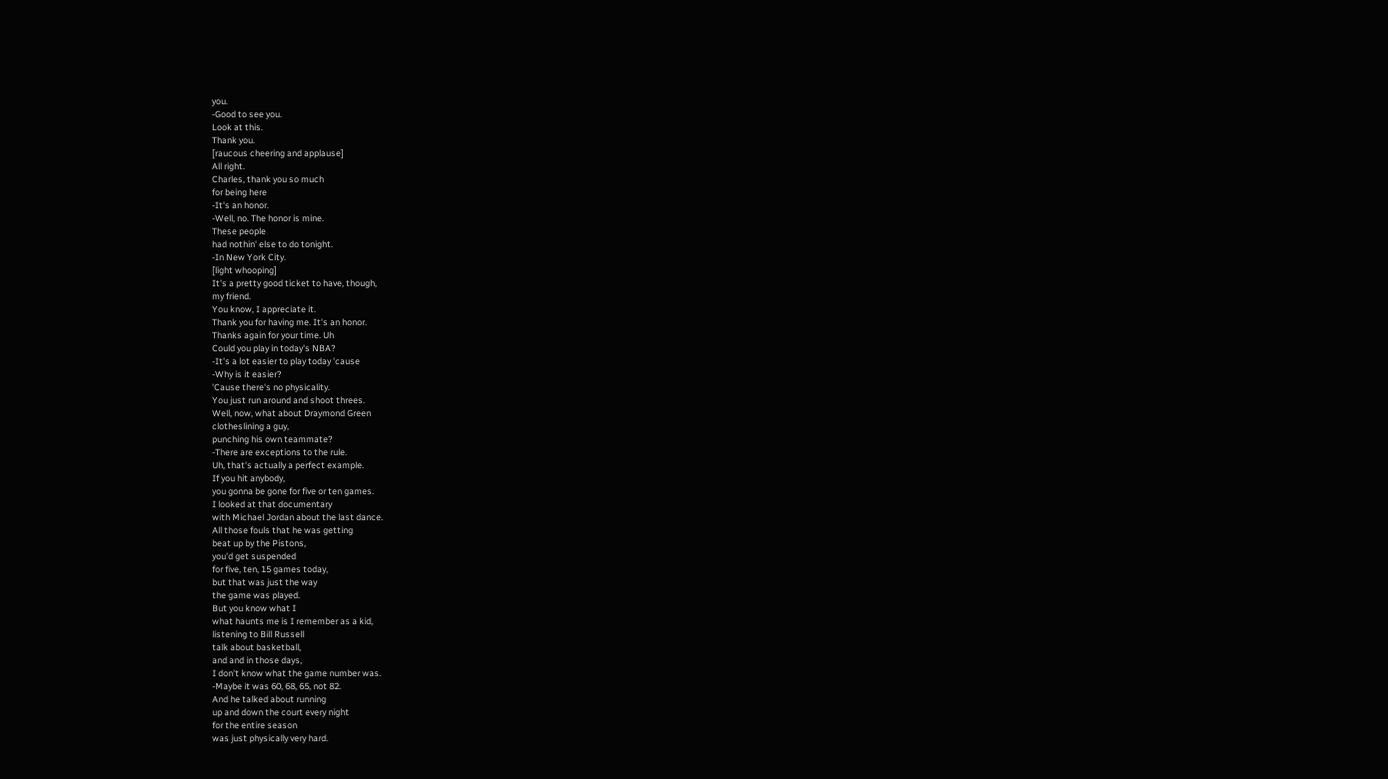you.
-Good to see you.
Look at this.
Thank you.
[raucous cheering and applause]
All right.
Charles, thank you so much
for being here
-It's an honor.
-Well, no. The honor is mine.
These people
had nothin' else to do tonight.
-In New York City.
[light whooping]
It's a pretty good ticket to have, though,
my friend.
You know, I appreciate it.
Thank you for having me. It's an honor.
Thanks again for your time. Uh
Could you play in today's NBA?
-It's a lot easier to play today 'cause
-Why is it easier?
'Cause there's no physicality.
You just run around and shoot threes.
Well, now, what about Draymond Green
clotheslining a guy,
punching his own teammate?
-There are exceptions to the rule.
Uh, that's actually a perfect example.
If you hit anybody,
you gonna be gone for five or ten games.
I looked at that documentary
with Michael Jordan about the last dance.
All those fouls that he was getting
beat up by the Pistons,
you'd get suspended
for five, ten, 15 games today,
but that was just the way
the game was played.
But you know what I
what haunts me is I remember as a kid,
listening to Bill Russell
talk about basketball,
and and in those days,
I don't know what the game number was.
-Maybe it was 60, 68, 65, not 82.
And he talked about running
up and down the court every night
for the entire season
was just physically very hard.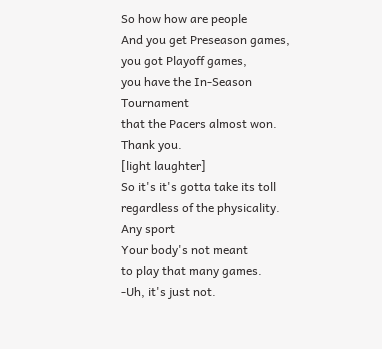So how how are people
And you get Preseason games,
you got Playoff games,
you have the In-Season Tournament
that the Pacers almost won. Thank you.
[light laughter]
So it's it's gotta take its toll
regardless of the physicality.
Any sport
Your body's not meant
to play that many games.
-Uh, it's just not.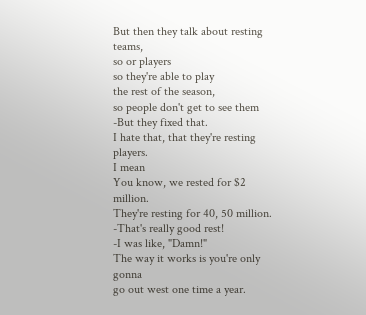But then they talk about resting teams,
so or players
so they're able to play
the rest of the season,
so people don't get to see them
-But they fixed that.
I hate that, that they're resting players.
I mean
You know, we rested for $2 million.
They're resting for 40, 50 million.
-That's really good rest!
-I was like, "Damn!"
The way it works is you're only gonna
go out west one time a year.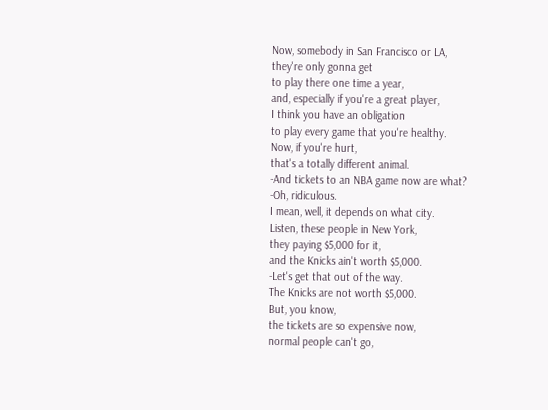Now, somebody in San Francisco or LA,
they're only gonna get
to play there one time a year,
and, especially if you're a great player,
I think you have an obligation
to play every game that you're healthy.
Now, if you're hurt,
that's a totally different animal.
-And tickets to an NBA game now are what?
-Oh, ridiculous.
I mean, well, it depends on what city.
Listen, these people in New York,
they paying $5,000 for it,
and the Knicks ain't worth $5,000.
-Let's get that out of the way.
The Knicks are not worth $5,000.
But, you know,
the tickets are so expensive now,
normal people can't go,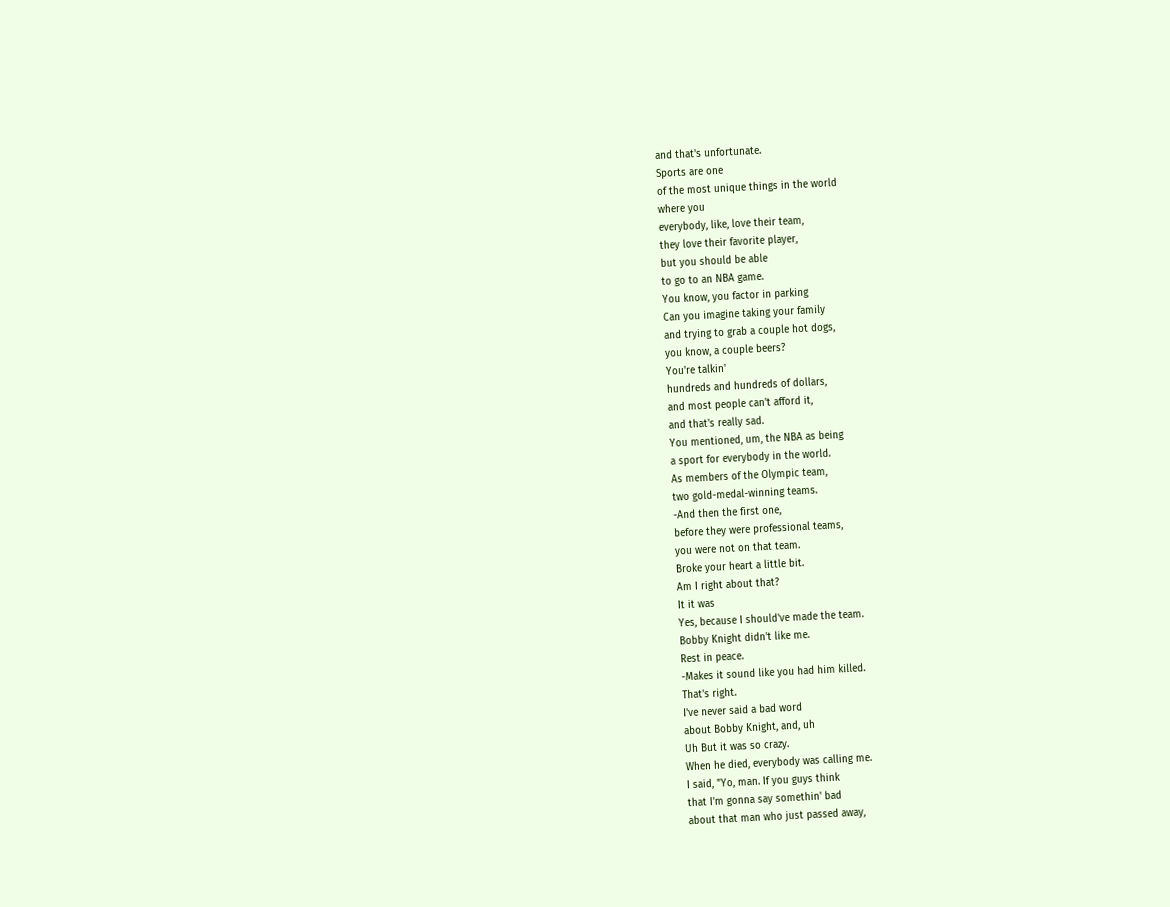and that's unfortunate.
Sports are one
of the most unique things in the world
where you
everybody, like, love their team,
they love their favorite player,
but you should be able
to go to an NBA game.
You know, you factor in parking
Can you imagine taking your family
and trying to grab a couple hot dogs,
you know, a couple beers?
You're talkin'
hundreds and hundreds of dollars,
and most people can't afford it,
and that's really sad.
You mentioned, um, the NBA as being
a sport for everybody in the world.
As members of the Olympic team,
two gold-medal-winning teams.
-And then the first one,
before they were professional teams,
you were not on that team.
Broke your heart a little bit.
Am I right about that?
It it was
Yes, because I should've made the team.
Bobby Knight didn't like me.
Rest in peace.
-Makes it sound like you had him killed.
That's right.
I've never said a bad word
about Bobby Knight, and, uh
Uh But it was so crazy.
When he died, everybody was calling me.
I said, "Yo, man. If you guys think
that I'm gonna say somethin' bad
about that man who just passed away,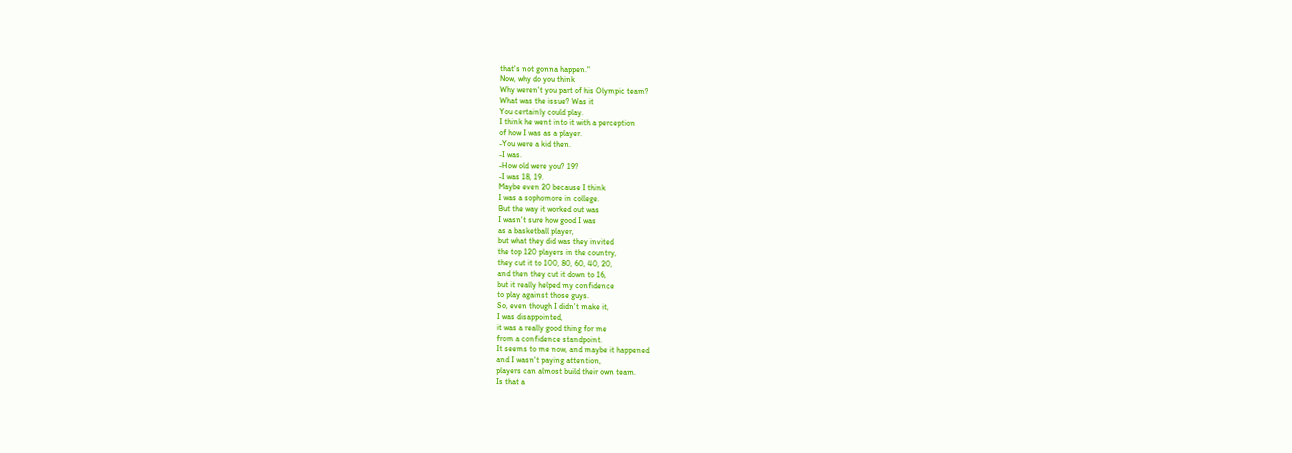that's not gonna happen."
Now, why do you think
Why weren't you part of his Olympic team?
What was the issue? Was it
You certainly could play.
I think he went into it with a perception
of how I was as a player.
-You were a kid then.
-I was.
-How old were you? 19?
-I was 18, 19.
Maybe even 20 because I think
I was a sophomore in college.
But the way it worked out was
I wasn't sure how good I was
as a basketball player,
but what they did was they invited
the top 120 players in the country,
they cut it to 100, 80, 60, 40, 20,
and then they cut it down to 16,
but it really helped my confidence
to play against those guys.
So, even though I didn't make it,
I was disappointed,
it was a really good thing for me
from a confidence standpoint.
It seems to me now, and maybe it happened
and I wasn't paying attention,
players can almost build their own team.
Is that a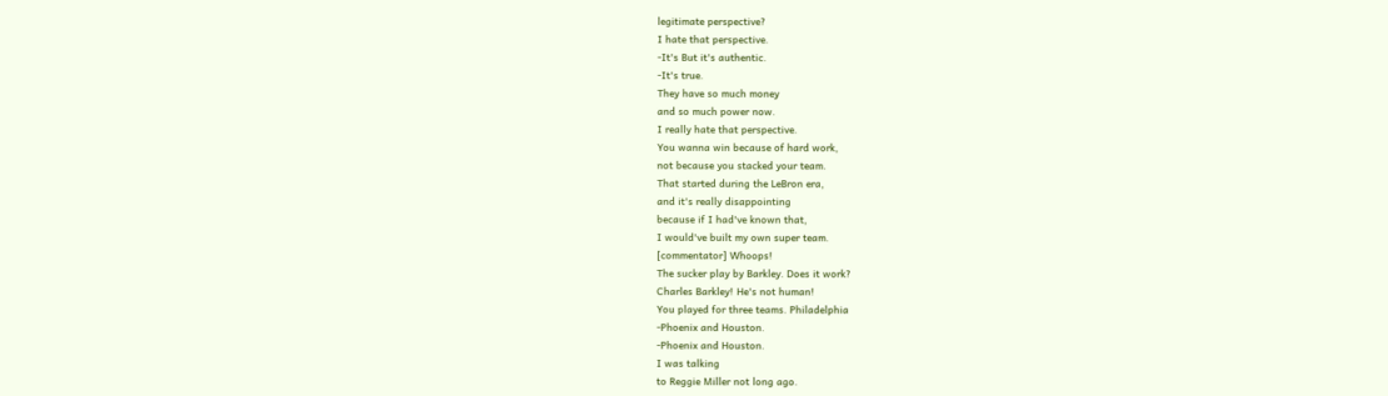legitimate perspective?
I hate that perspective.
-It's But it's authentic.
-It's true.
They have so much money
and so much power now.
I really hate that perspective.
You wanna win because of hard work,
not because you stacked your team.
That started during the LeBron era,
and it's really disappointing
because if I had've known that,
I would've built my own super team.
[commentator] Whoops!
The sucker play by Barkley. Does it work?
Charles Barkley! He's not human!
You played for three teams. Philadelphia
-Phoenix and Houston.
-Phoenix and Houston.
I was talking
to Reggie Miller not long ago.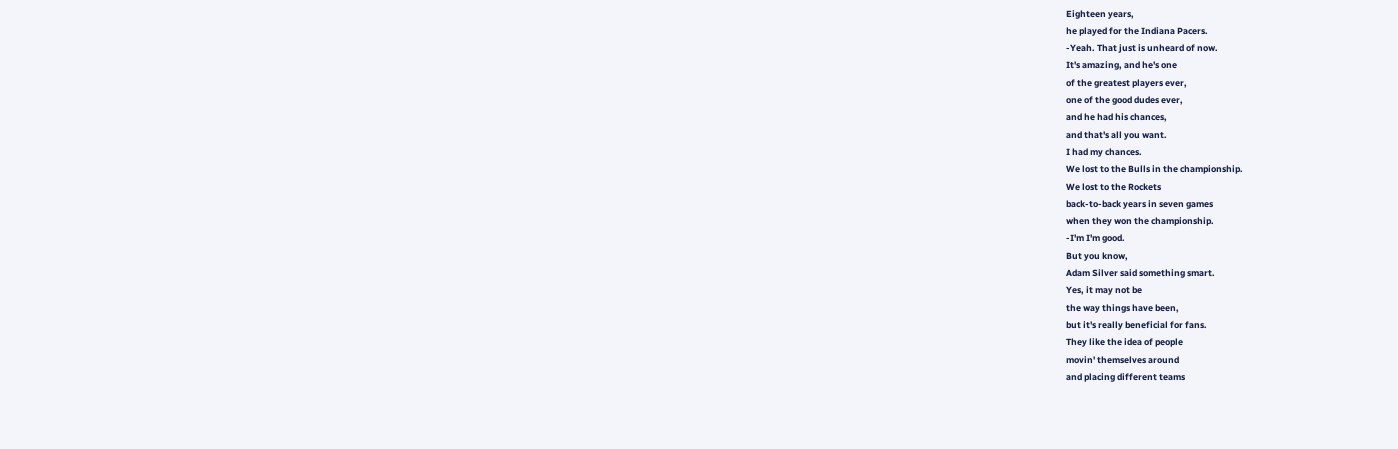Eighteen years,
he played for the Indiana Pacers.
-Yeah. That just is unheard of now.
It's amazing, and he's one
of the greatest players ever,
one of the good dudes ever,
and he had his chances,
and that's all you want.
I had my chances.
We lost to the Bulls in the championship.
We lost to the Rockets
back-to-back years in seven games
when they won the championship.
-I'm I'm good.
But you know,
Adam Silver said something smart.
Yes, it may not be
the way things have been,
but it's really beneficial for fans.
They like the idea of people
movin' themselves around
and placing different teams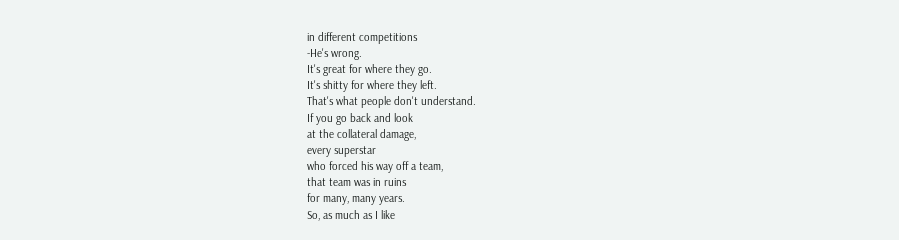in different competitions
-He's wrong.
It's great for where they go.
It's shitty for where they left.
That's what people don't understand.
If you go back and look
at the collateral damage,
every superstar
who forced his way off a team,
that team was in ruins
for many, many years.
So, as much as I like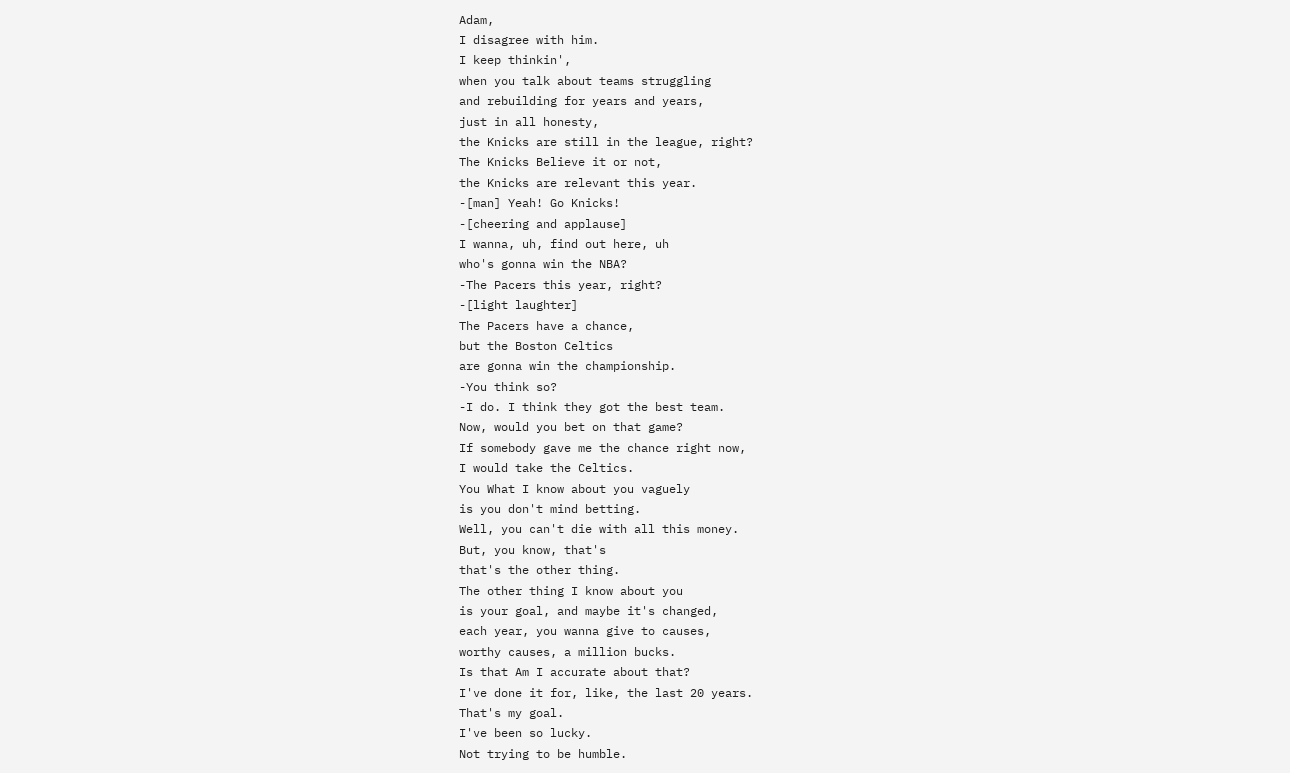Adam,
I disagree with him.
I keep thinkin',
when you talk about teams struggling
and rebuilding for years and years,
just in all honesty,
the Knicks are still in the league, right?
The Knicks Believe it or not,
the Knicks are relevant this year.
-[man] Yeah! Go Knicks!
-[cheering and applause]
I wanna, uh, find out here, uh
who's gonna win the NBA?
-The Pacers this year, right?
-[light laughter]
The Pacers have a chance,
but the Boston Celtics
are gonna win the championship.
-You think so?
-I do. I think they got the best team.
Now, would you bet on that game?
If somebody gave me the chance right now,
I would take the Celtics.
You What I know about you vaguely
is you don't mind betting.
Well, you can't die with all this money.
But, you know, that's
that's the other thing.
The other thing I know about you
is your goal, and maybe it's changed,
each year, you wanna give to causes,
worthy causes, a million bucks.
Is that Am I accurate about that?
I've done it for, like, the last 20 years.
That's my goal.
I've been so lucky.
Not trying to be humble.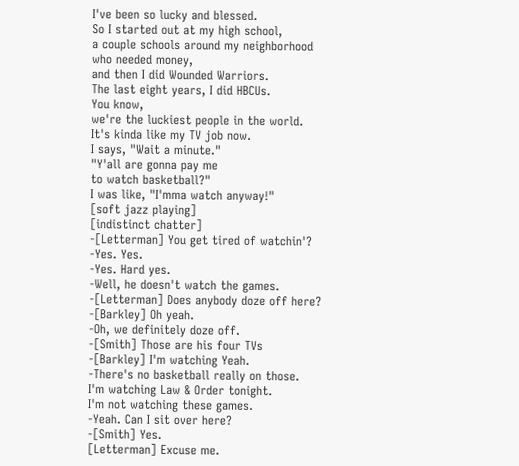I've been so lucky and blessed.
So I started out at my high school,
a couple schools around my neighborhood
who needed money,
and then I did Wounded Warriors.
The last eight years, I did HBCUs.
You know,
we're the luckiest people in the world.
It's kinda like my TV job now.
I says, "Wait a minute."
"Y'all are gonna pay me
to watch basketball?"
I was like, "I'mma watch anyway!"
[soft jazz playing]
[indistinct chatter]
-[Letterman] You get tired of watchin'?
-Yes. Yes.
-Yes. Hard yes.
-Well, he doesn't watch the games.
-[Letterman] Does anybody doze off here?
-[Barkley] Oh yeah.
-Oh, we definitely doze off.
-[Smith] Those are his four TVs
-[Barkley] I'm watching Yeah.
-There's no basketball really on those.
I'm watching Law & Order tonight.
I'm not watching these games.
-Yeah. Can I sit over here?
-[Smith] Yes.
[Letterman] Excuse me.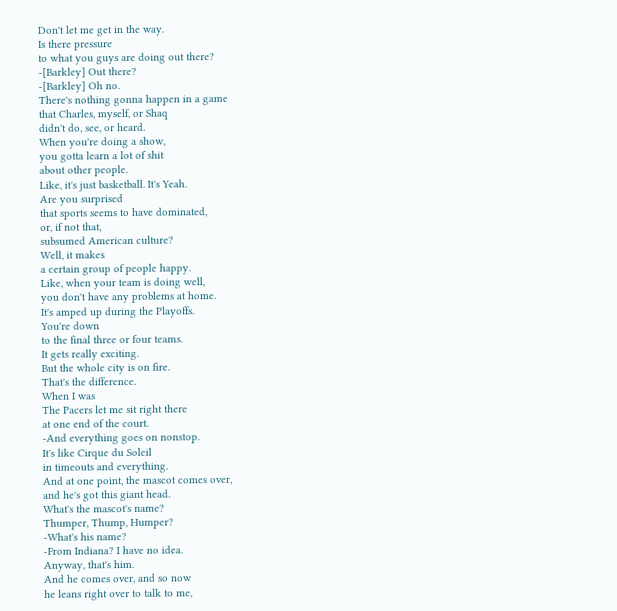Don't let me get in the way.
Is there pressure
to what you guys are doing out there?
-[Barkley] Out there?
-[Barkley] Oh no.
There's nothing gonna happen in a game
that Charles, myself, or Shaq
didn't do, see, or heard.
When you're doing a show,
you gotta learn a lot of shit
about other people.
Like, it's just basketball. It's Yeah.
Are you surprised
that sports seems to have dominated,
or, if not that,
subsumed American culture?
Well, it makes
a certain group of people happy.
Like, when your team is doing well,
you don't have any problems at home.
It's amped up during the Playoffs.
You're down
to the final three or four teams.
It gets really exciting.
But the whole city is on fire.
That's the difference.
When I was
The Pacers let me sit right there
at one end of the court.
-And everything goes on nonstop.
It's like Cirque du Soleil
in timeouts and everything.
And at one point, the mascot comes over,
and he's got this giant head.
What's the mascot's name?
Thumper, Thump, Humper?
-What's his name?
-From Indiana? I have no idea.
Anyway, that's him.
And he comes over, and so now
he leans right over to talk to me,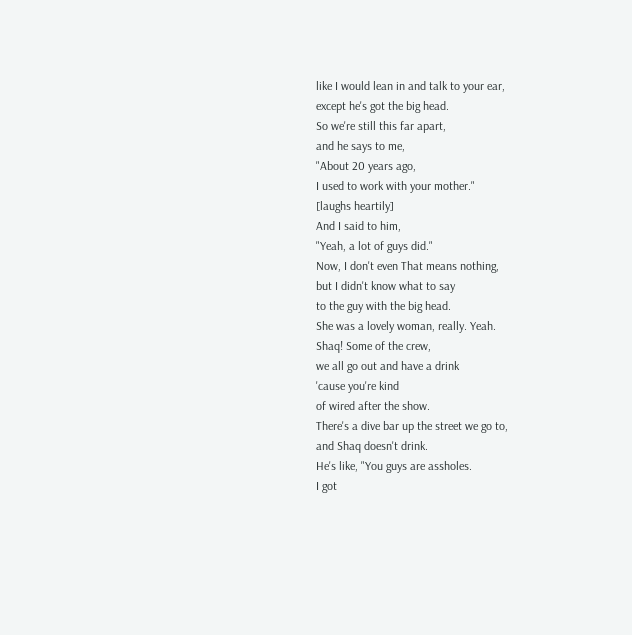like I would lean in and talk to your ear,
except he's got the big head.
So we're still this far apart,
and he says to me,
"About 20 years ago,
I used to work with your mother."
[laughs heartily]
And I said to him,
"Yeah, a lot of guys did."
Now, I don't even That means nothing,
but I didn't know what to say
to the guy with the big head.
She was a lovely woman, really. Yeah.
Shaq! Some of the crew,
we all go out and have a drink
'cause you're kind
of wired after the show.
There's a dive bar up the street we go to,
and Shaq doesn't drink.
He's like, "You guys are assholes.
I got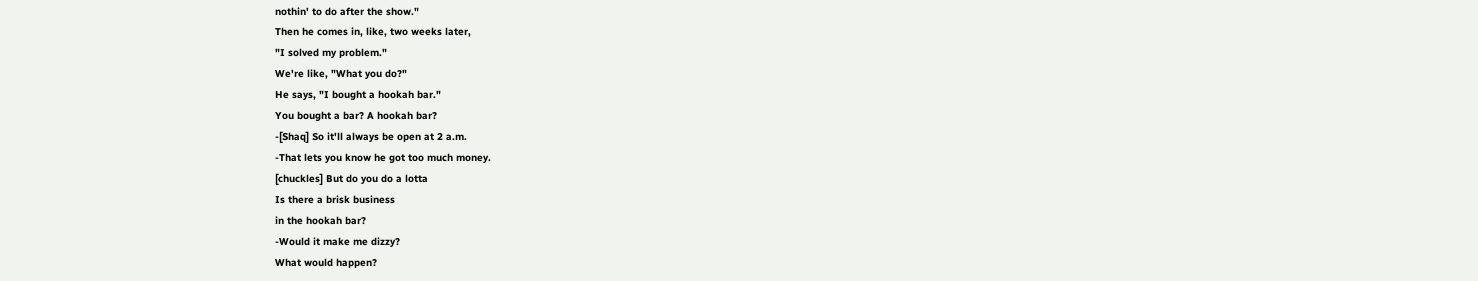nothin' to do after the show."
Then he comes in, like, two weeks later,
"I solved my problem."
We're like, "What you do?"
He says, "I bought a hookah bar."
You bought a bar? A hookah bar?
-[Shaq] So it'll always be open at 2 a.m.
-That lets you know he got too much money.
[chuckles] But do you do a lotta
Is there a brisk business
in the hookah bar?
-Would it make me dizzy?
What would happen?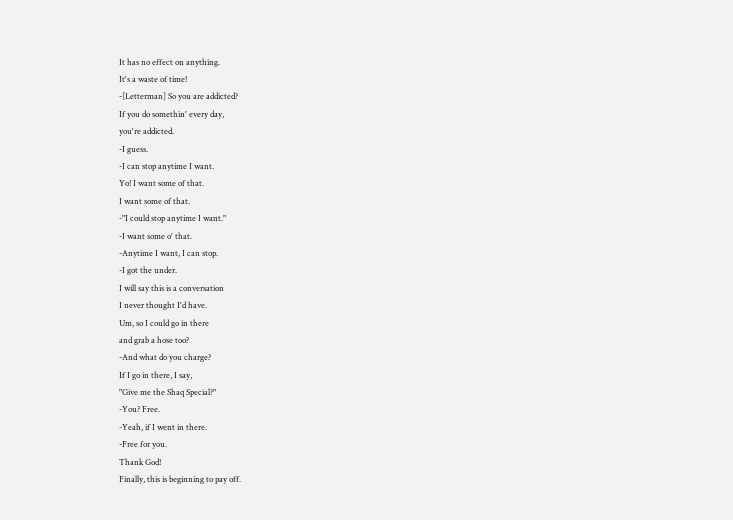It has no effect on anything.
It's a waste of time!
-[Letterman] So you are addicted?
If you do somethin' every day,
you're addicted.
-I guess.
-I can stop anytime I want.
Yo! I want some of that.
I want some of that.
-"I could stop anytime I want."
-I want some o' that.
-Anytime I want, I can stop.
-I got the under.
I will say this is a conversation
I never thought I'd have.
Um, so I could go in there
and grab a hose too?
-And what do you charge?
If I go in there, I say,
"Give me the Shaq Special?"
-You? Free.
-Yeah, if I went in there.
-Free for you.
Thank God!
Finally, this is beginning to pay off.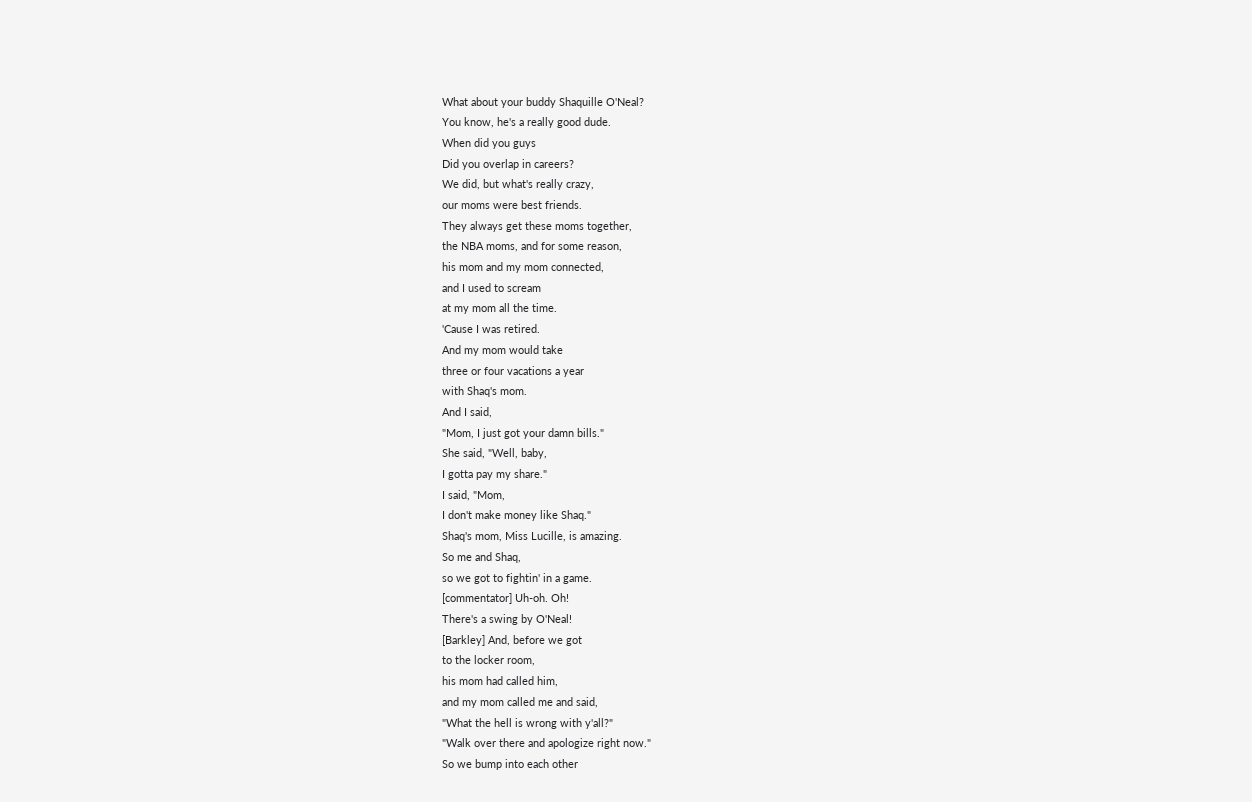What about your buddy Shaquille O'Neal?
You know, he's a really good dude.
When did you guys
Did you overlap in careers?
We did, but what's really crazy,
our moms were best friends.
They always get these moms together,
the NBA moms, and for some reason,
his mom and my mom connected,
and I used to scream
at my mom all the time.
'Cause I was retired.
And my mom would take
three or four vacations a year
with Shaq's mom.
And I said,
"Mom, I just got your damn bills."
She said, "Well, baby,
I gotta pay my share."
I said, "Mom,
I don't make money like Shaq."
Shaq's mom, Miss Lucille, is amazing.
So me and Shaq,
so we got to fightin' in a game.
[commentator] Uh-oh. Oh!
There's a swing by O'Neal!
[Barkley] And, before we got
to the locker room,
his mom had called him,
and my mom called me and said,
"What the hell is wrong with y'all?"
"Walk over there and apologize right now."
So we bump into each other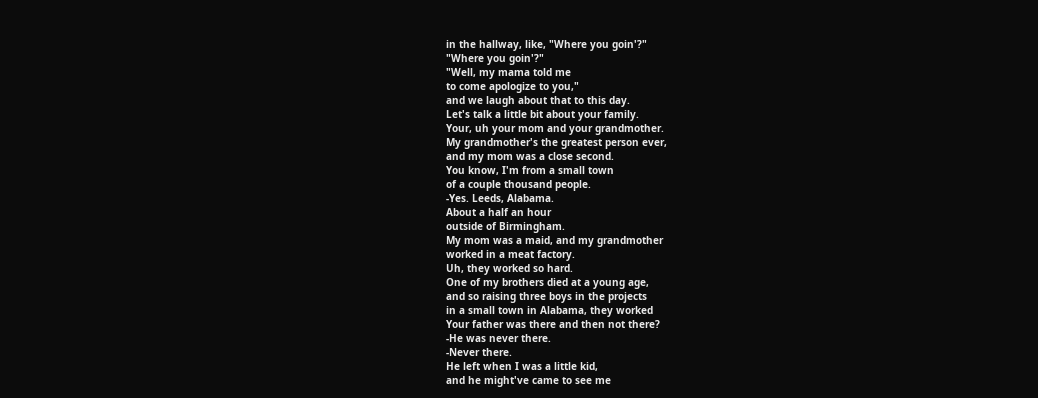in the hallway, like, "Where you goin'?"
"Where you goin'?"
"Well, my mama told me
to come apologize to you,"
and we laugh about that to this day.
Let's talk a little bit about your family.
Your, uh your mom and your grandmother.
My grandmother's the greatest person ever,
and my mom was a close second.
You know, I'm from a small town
of a couple thousand people.
-Yes. Leeds, Alabama.
About a half an hour
outside of Birmingham.
My mom was a maid, and my grandmother
worked in a meat factory.
Uh, they worked so hard.
One of my brothers died at a young age,
and so raising three boys in the projects
in a small town in Alabama, they worked
Your father was there and then not there?
-He was never there.
-Never there.
He left when I was a little kid,
and he might've came to see me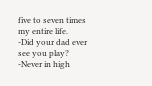five to seven times my entire life.
-Did your dad ever see you play?
-Never in high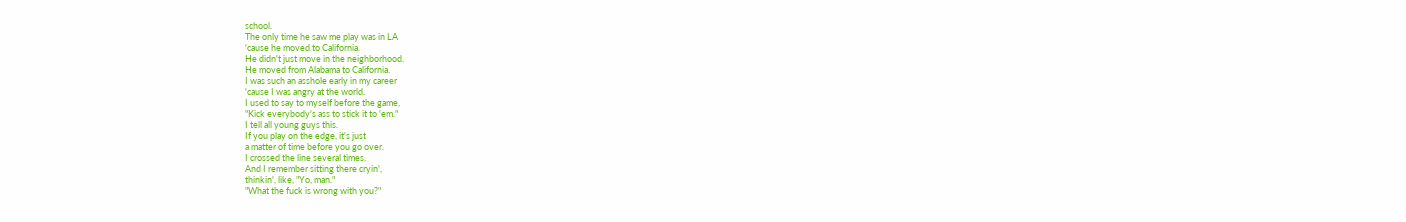school.
The only time he saw me play was in LA
'cause he moved to California.
He didn't just move in the neighborhood.
He moved from Alabama to California.
I was such an asshole early in my career
'cause I was angry at the world.
I used to say to myself before the game,
"Kick everybody's ass to stick it to 'em."
I tell all young guys this.
If you play on the edge, it's just
a matter of time before you go over.
I crossed the line several times.
And I remember sitting there cryin',
thinkin', like, "Yo, man."
"What the fuck is wrong with you?"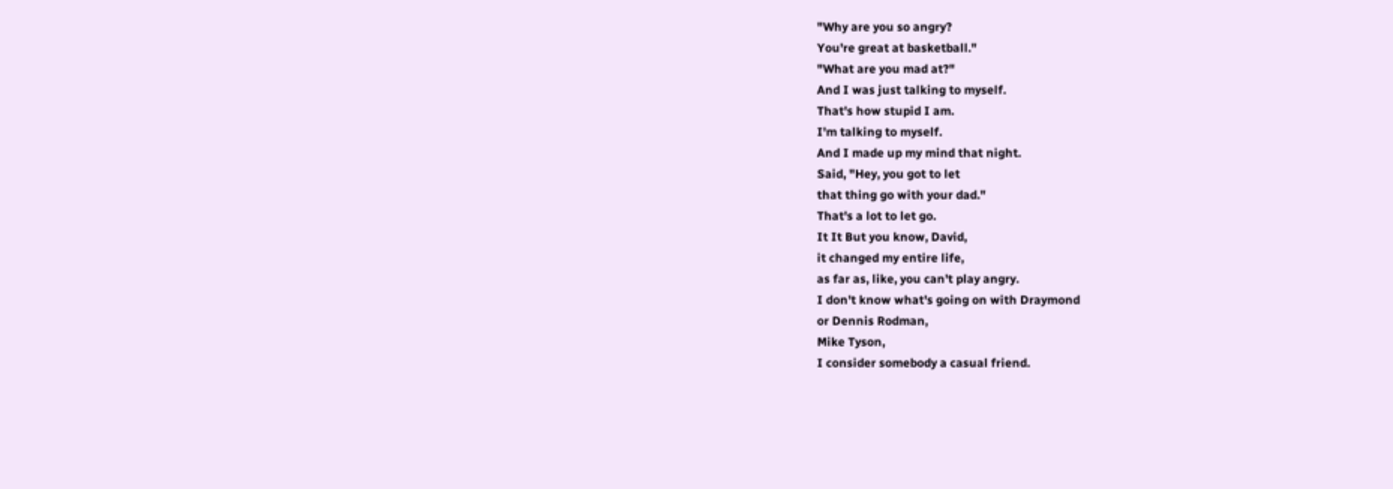"Why are you so angry?
You're great at basketball."
"What are you mad at?"
And I was just talking to myself.
That's how stupid I am.
I'm talking to myself.
And I made up my mind that night.
Said, "Hey, you got to let
that thing go with your dad."
That's a lot to let go.
It It But you know, David,
it changed my entire life,
as far as, like, you can't play angry.
I don't know what's going on with Draymond
or Dennis Rodman,
Mike Tyson,
I consider somebody a casual friend.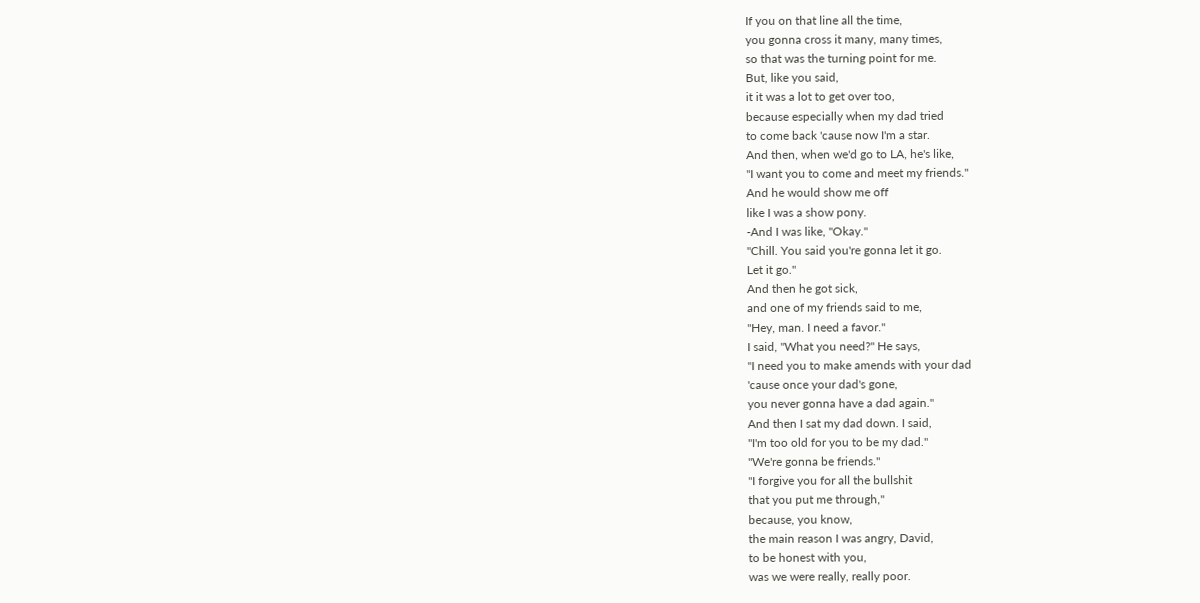If you on that line all the time,
you gonna cross it many, many times,
so that was the turning point for me.
But, like you said,
it it was a lot to get over too,
because especially when my dad tried
to come back 'cause now I'm a star.
And then, when we'd go to LA, he's like,
"I want you to come and meet my friends."
And he would show me off
like I was a show pony.
-And I was like, "Okay."
"Chill. You said you're gonna let it go.
Let it go."
And then he got sick,
and one of my friends said to me,
"Hey, man. I need a favor."
I said, "What you need?" He says,
"I need you to make amends with your dad
'cause once your dad's gone,
you never gonna have a dad again."
And then I sat my dad down. I said,
"I'm too old for you to be my dad."
"We're gonna be friends."
"I forgive you for all the bullshit
that you put me through,"
because, you know,
the main reason I was angry, David,
to be honest with you,
was we were really, really poor.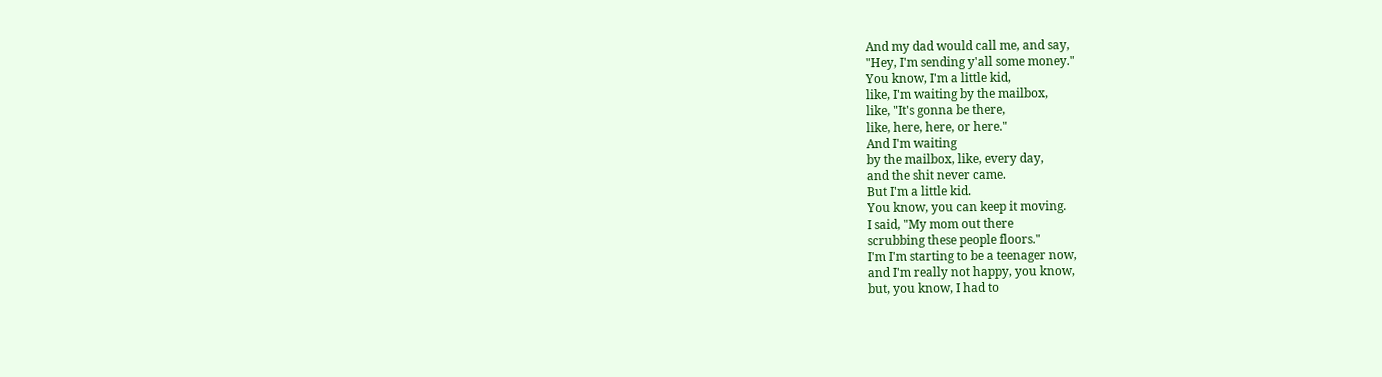And my dad would call me, and say,
"Hey, I'm sending y'all some money."
You know, I'm a little kid,
like, I'm waiting by the mailbox,
like, "It's gonna be there,
like, here, here, or here."
And I'm waiting
by the mailbox, like, every day,
and the shit never came.
But I'm a little kid.
You know, you can keep it moving.
I said, "My mom out there
scrubbing these people floors."
I'm I'm starting to be a teenager now,
and I'm really not happy, you know,
but, you know, I had to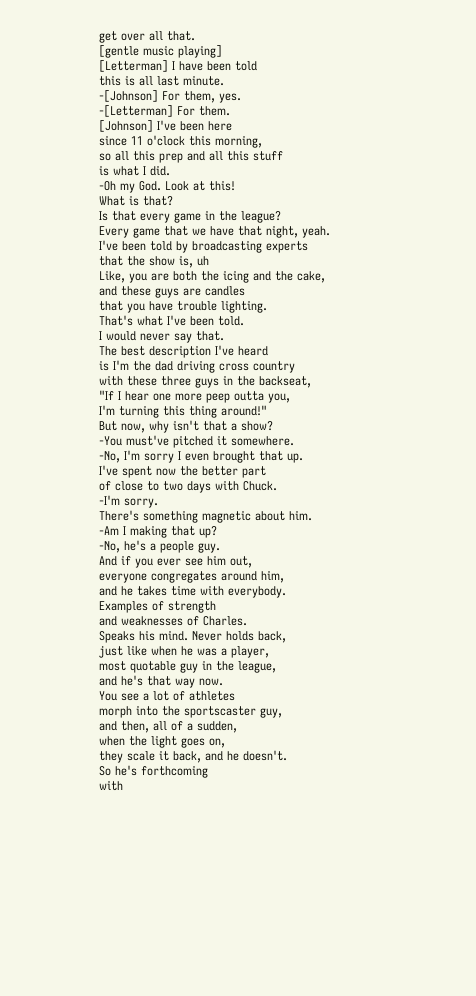get over all that.
[gentle music playing]
[Letterman] I have been told
this is all last minute.
-[Johnson] For them, yes.
-[Letterman] For them.
[Johnson] I've been here
since 11 o'clock this morning,
so all this prep and all this stuff
is what I did.
-Oh my God. Look at this!
What is that?
Is that every game in the league?
Every game that we have that night, yeah.
I've been told by broadcasting experts
that the show is, uh
Like, you are both the icing and the cake,
and these guys are candles
that you have trouble lighting.
That's what I've been told.
I would never say that.
The best description I've heard
is I'm the dad driving cross country
with these three guys in the backseat,
"If I hear one more peep outta you,
I'm turning this thing around!"
But now, why isn't that a show?
-You must've pitched it somewhere.
-No, I'm sorry I even brought that up.
I've spent now the better part
of close to two days with Chuck.
-I'm sorry.
There's something magnetic about him.
-Am I making that up?
-No, he's a people guy.
And if you ever see him out,
everyone congregates around him,
and he takes time with everybody.
Examples of strength
and weaknesses of Charles.
Speaks his mind. Never holds back,
just like when he was a player,
most quotable guy in the league,
and he's that way now.
You see a lot of athletes
morph into the sportscaster guy,
and then, all of a sudden,
when the light goes on,
they scale it back, and he doesn't.
So he's forthcoming
with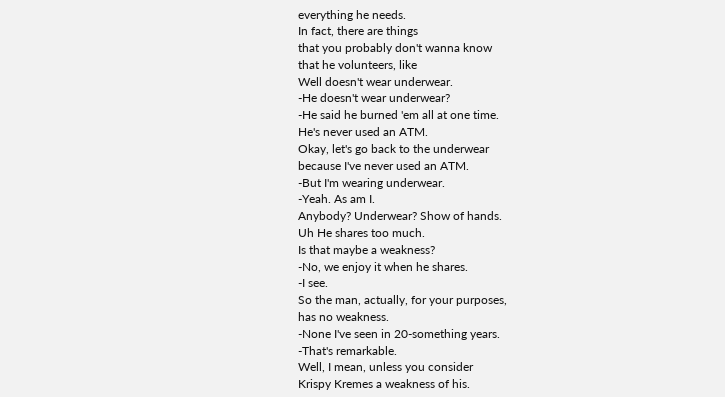everything he needs.
In fact, there are things
that you probably don't wanna know
that he volunteers, like
Well doesn't wear underwear.
-He doesn't wear underwear?
-He said he burned 'em all at one time.
He's never used an ATM.
Okay, let's go back to the underwear
because I've never used an ATM.
-But I'm wearing underwear.
-Yeah. As am I.
Anybody? Underwear? Show of hands.
Uh He shares too much.
Is that maybe a weakness?
-No, we enjoy it when he shares.
-I see.
So the man, actually, for your purposes,
has no weakness.
-None I've seen in 20-something years.
-That's remarkable.
Well, I mean, unless you consider
Krispy Kremes a weakness of his.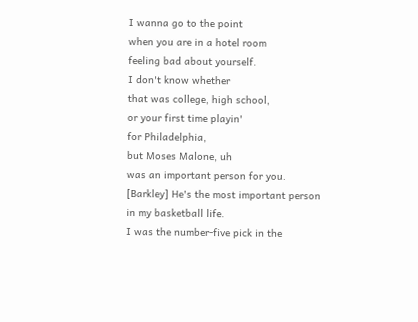I wanna go to the point
when you are in a hotel room
feeling bad about yourself.
I don't know whether
that was college, high school,
or your first time playin'
for Philadelphia,
but Moses Malone, uh
was an important person for you.
[Barkley] He's the most important person
in my basketball life.
I was the number-five pick in the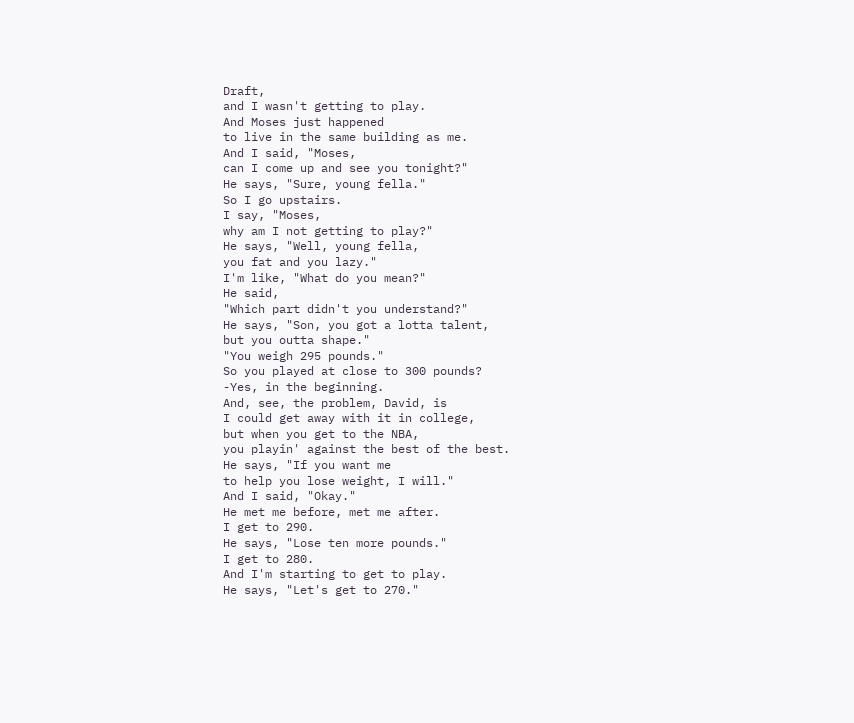Draft,
and I wasn't getting to play.
And Moses just happened
to live in the same building as me.
And I said, "Moses,
can I come up and see you tonight?"
He says, "Sure, young fella."
So I go upstairs.
I say, "Moses,
why am I not getting to play?"
He says, "Well, young fella,
you fat and you lazy."
I'm like, "What do you mean?"
He said,
"Which part didn't you understand?"
He says, "Son, you got a lotta talent,
but you outta shape."
"You weigh 295 pounds."
So you played at close to 300 pounds?
-Yes, in the beginning.
And, see, the problem, David, is
I could get away with it in college,
but when you get to the NBA,
you playin' against the best of the best.
He says, "If you want me
to help you lose weight, I will."
And I said, "Okay."
He met me before, met me after.
I get to 290.
He says, "Lose ten more pounds."
I get to 280.
And I'm starting to get to play.
He says, "Let's get to 270."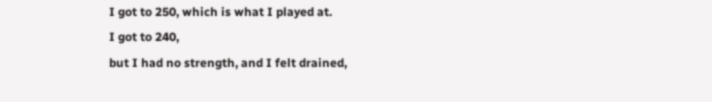I got to 250, which is what I played at.
I got to 240,
but I had no strength, and I felt drained,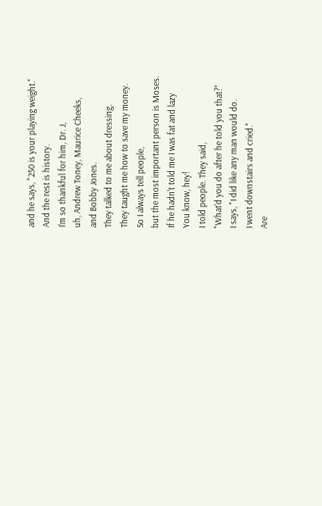and he says, "250 is your playing weight."
And the rest is history.
I'm so thankful for him, Dr. J,
uh, Andrew Toney, Maurice Cheeks,
and Bobby Jones.
They talked to me about dressing.
They taught me how to save my money.
So I always tell people,
but the most important person is Moses.
If he hadn't told me I was fat and lazy
You know, hey!
I told people. They said,
"What'd you do after he told you that?"
I says, "I did like any man would do.
I went downstairs and cried."
Are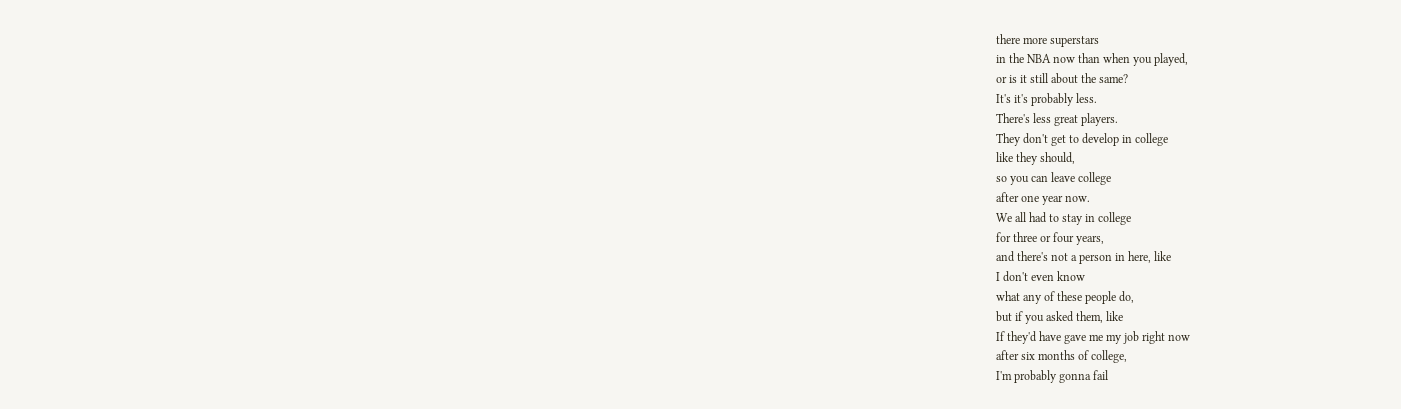there more superstars
in the NBA now than when you played,
or is it still about the same?
It's it's probably less.
There's less great players.
They don't get to develop in college
like they should,
so you can leave college
after one year now.
We all had to stay in college
for three or four years,
and there's not a person in here, like
I don't even know
what any of these people do,
but if you asked them, like
If they'd have gave me my job right now
after six months of college,
I'm probably gonna fail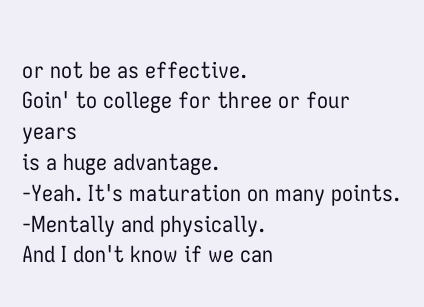or not be as effective.
Goin' to college for three or four years
is a huge advantage.
-Yeah. It's maturation on many points.
-Mentally and physically.
And I don't know if we can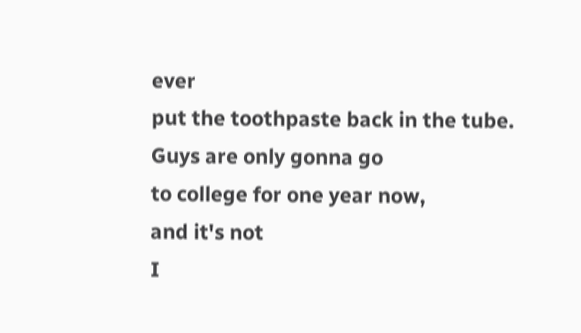ever
put the toothpaste back in the tube.
Guys are only gonna go
to college for one year now,
and it's not
I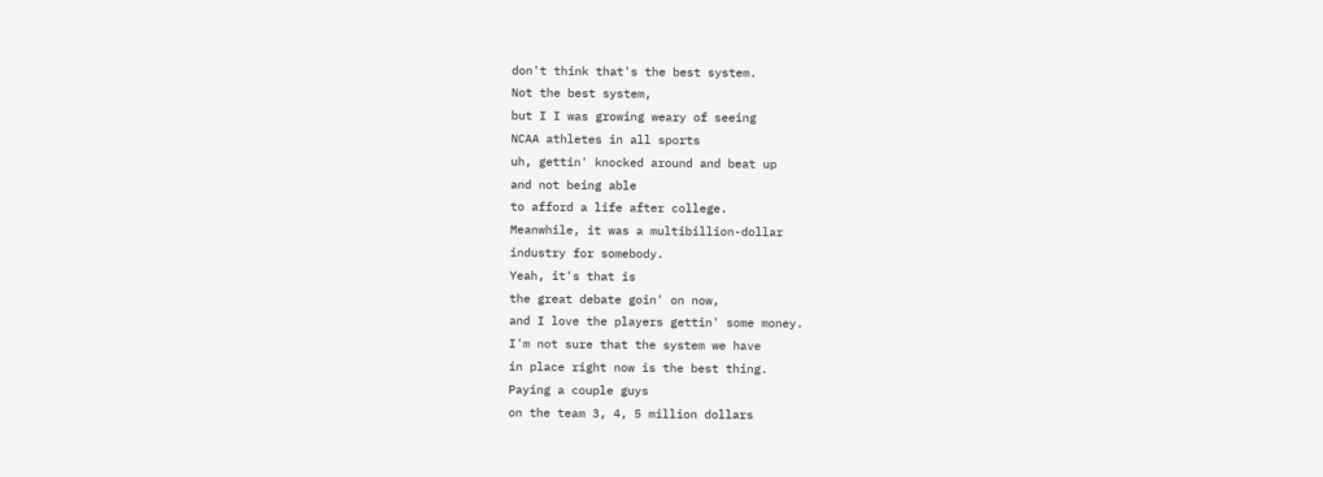don't think that's the best system.
Not the best system,
but I I was growing weary of seeing
NCAA athletes in all sports
uh, gettin' knocked around and beat up
and not being able
to afford a life after college.
Meanwhile, it was a multibillion-dollar
industry for somebody.
Yeah, it's that is
the great debate goin' on now,
and I love the players gettin' some money.
I'm not sure that the system we have
in place right now is the best thing.
Paying a couple guys
on the team 3, 4, 5 million dollars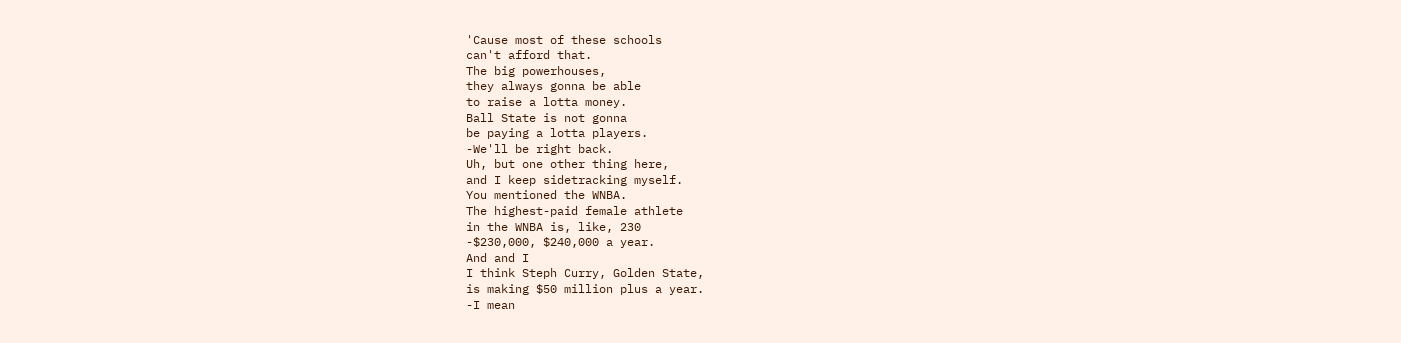'Cause most of these schools
can't afford that.
The big powerhouses,
they always gonna be able
to raise a lotta money.
Ball State is not gonna
be paying a lotta players.
-We'll be right back.
Uh, but one other thing here,
and I keep sidetracking myself.
You mentioned the WNBA.
The highest-paid female athlete
in the WNBA is, like, 230
-$230,000, $240,000 a year.
And and I
I think Steph Curry, Golden State,
is making $50 million plus a year.
-I mean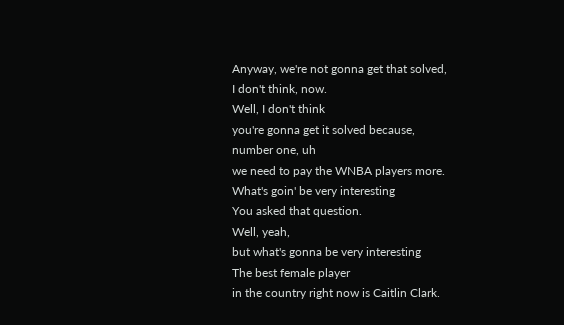Anyway, we're not gonna get that solved,
I don't think, now.
Well, I don't think
you're gonna get it solved because,
number one, uh
we need to pay the WNBA players more.
What's goin' be very interesting
You asked that question.
Well, yeah,
but what's gonna be very interesting
The best female player
in the country right now is Caitlin Clark.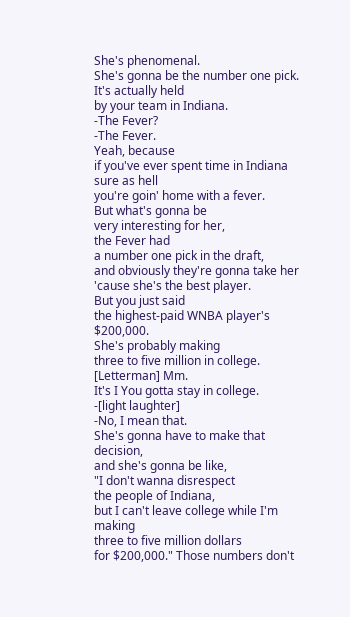She's phenomenal.
She's gonna be the number one pick.
It's actually held
by your team in Indiana.
-The Fever?
-The Fever.
Yeah, because
if you've ever spent time in Indiana
sure as hell
you're goin' home with a fever.
But what's gonna be
very interesting for her,
the Fever had
a number one pick in the draft,
and obviously they're gonna take her
'cause she's the best player.
But you just said
the highest-paid WNBA player's $200,000.
She's probably making
three to five million in college.
[Letterman] Mm.
It's I You gotta stay in college.
-[light laughter]
-No, I mean that.
She's gonna have to make that decision,
and she's gonna be like,
"I don't wanna disrespect
the people of Indiana,
but I can't leave college while I'm making
three to five million dollars
for $200,000." Those numbers don't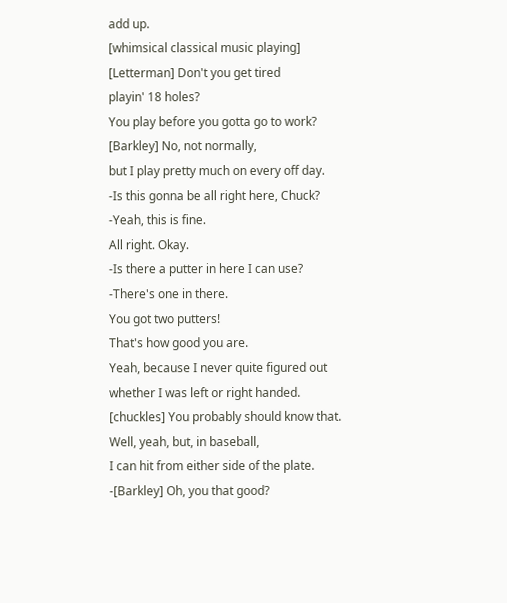add up.
[whimsical classical music playing]
[Letterman] Don't you get tired
playin' 18 holes?
You play before you gotta go to work?
[Barkley] No, not normally,
but I play pretty much on every off day.
-Is this gonna be all right here, Chuck?
-Yeah, this is fine.
All right. Okay.
-Is there a putter in here I can use?
-There's one in there.
You got two putters!
That's how good you are.
Yeah, because I never quite figured out
whether I was left or right handed.
[chuckles] You probably should know that.
Well, yeah, but, in baseball,
I can hit from either side of the plate.
-[Barkley] Oh, you that good?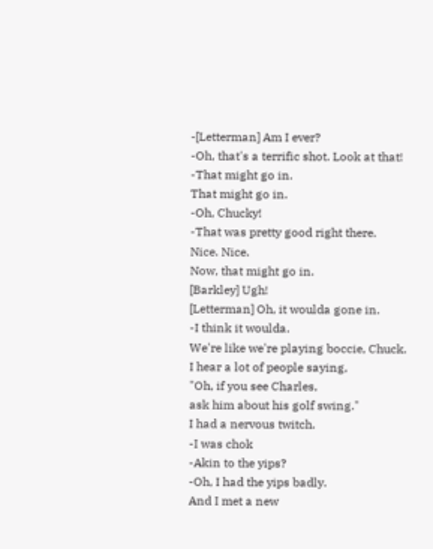-[Letterman] Am I ever?
-Oh, that's a terrific shot. Look at that!
-That might go in.
That might go in.
-Oh, Chucky!
-That was pretty good right there.
Nice. Nice.
Now, that might go in.
[Barkley] Ugh!
[Letterman] Oh, it woulda gone in.
-I think it woulda.
We're like we're playing boccie, Chuck.
I hear a lot of people saying,
"Oh, if you see Charles,
ask him about his golf swing."
I had a nervous twitch.
-I was chok
-Akin to the yips?
-Oh, I had the yips badly.
And I met a new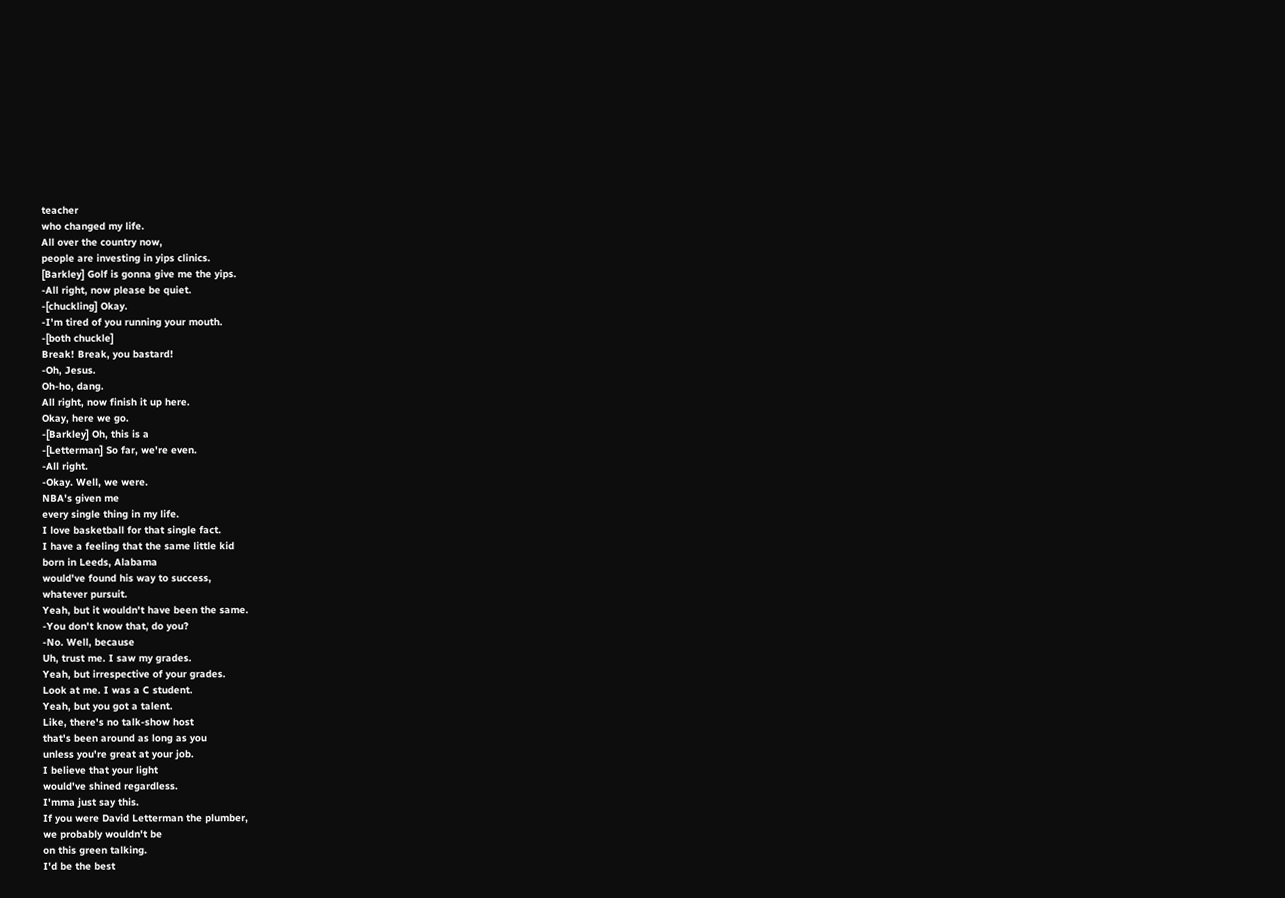teacher
who changed my life.
All over the country now,
people are investing in yips clinics.
[Barkley] Golf is gonna give me the yips.
-All right, now please be quiet.
-[chuckling] Okay.
-I'm tired of you running your mouth.
-[both chuckle]
Break! Break, you bastard!
-Oh, Jesus.
Oh-ho, dang.
All right, now finish it up here.
Okay, here we go.
-[Barkley] Oh, this is a
-[Letterman] So far, we're even.
-All right.
-Okay. Well, we were.
NBA's given me
every single thing in my life.
I love basketball for that single fact.
I have a feeling that the same little kid
born in Leeds, Alabama
would've found his way to success,
whatever pursuit.
Yeah, but it wouldn't have been the same.
-You don't know that, do you?
-No. Well, because
Uh, trust me. I saw my grades.
Yeah, but irrespective of your grades.
Look at me. I was a C student.
Yeah, but you got a talent.
Like, there's no talk-show host
that's been around as long as you
unless you're great at your job.
I believe that your light
would've shined regardless.
I'mma just say this.
If you were David Letterman the plumber,
we probably wouldn't be
on this green talking.
I'd be the best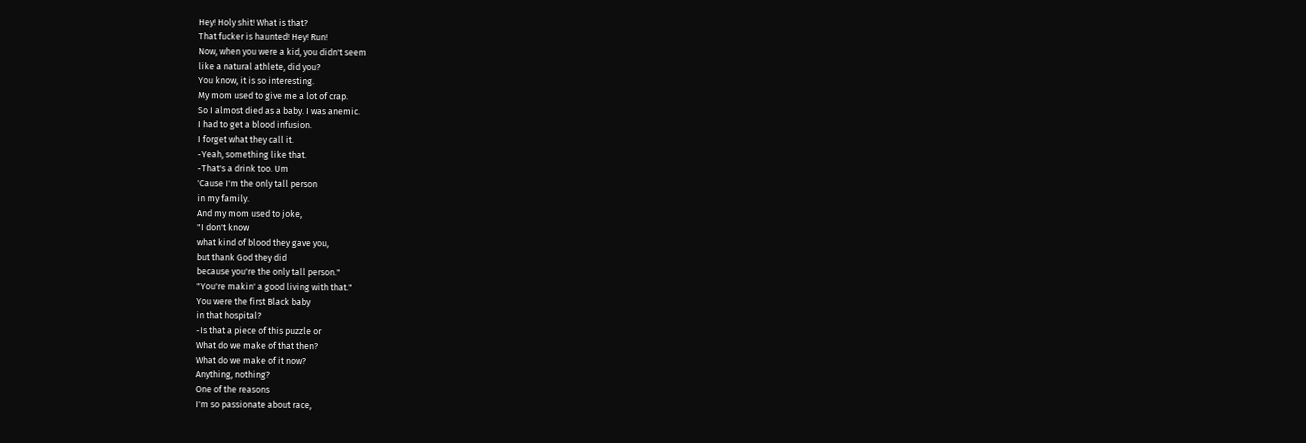Hey! Holy shit! What is that?
That fucker is haunted! Hey! Run!
Now, when you were a kid, you didn't seem
like a natural athlete, did you?
You know, it is so interesting.
My mom used to give me a lot of crap.
So I almost died as a baby. I was anemic.
I had to get a blood infusion.
I forget what they call it.
-Yeah, something like that.
-That's a drink too. Um
'Cause I'm the only tall person
in my family.
And my mom used to joke,
"I don't know
what kind of blood they gave you,
but thank God they did
because you're the only tall person."
"You're makin' a good living with that."
You were the first Black baby
in that hospital?
-Is that a piece of this puzzle or
What do we make of that then?
What do we make of it now?
Anything, nothing?
One of the reasons
I'm so passionate about race,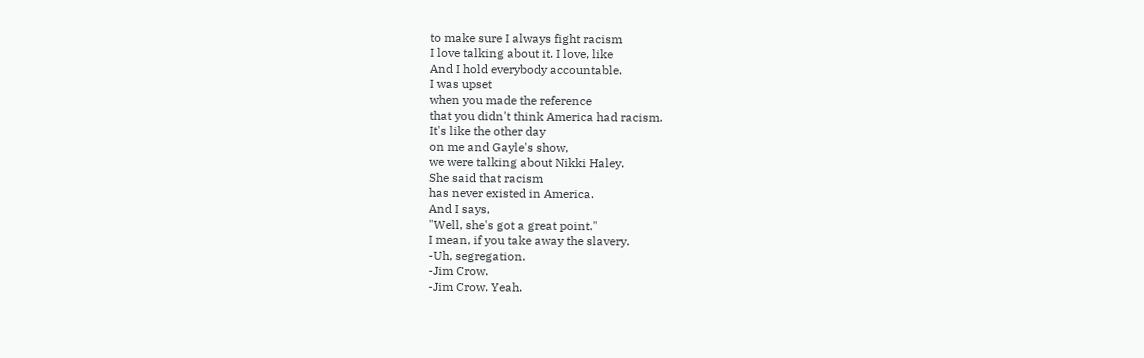to make sure I always fight racism
I love talking about it. I love, like
And I hold everybody accountable.
I was upset
when you made the reference
that you didn't think America had racism.
It's like the other day
on me and Gayle's show,
we were talking about Nikki Haley.
She said that racism
has never existed in America.
And I says,
"Well, she's got a great point."
I mean, if you take away the slavery.
-Uh, segregation.
-Jim Crow.
-Jim Crow. Yeah.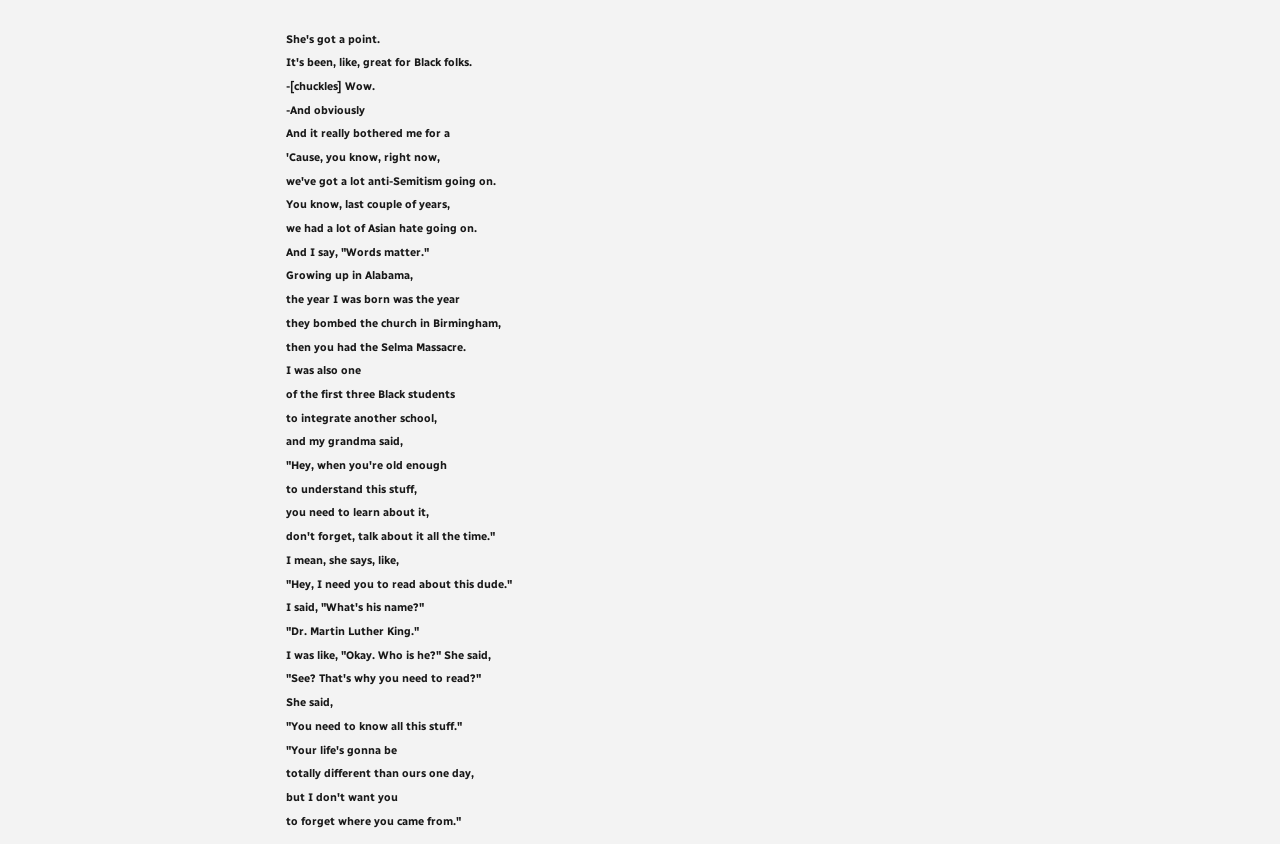She's got a point.
It's been, like, great for Black folks.
-[chuckles] Wow.
-And obviously
And it really bothered me for a
'Cause, you know, right now,
we've got a lot anti-Semitism going on.
You know, last couple of years,
we had a lot of Asian hate going on.
And I say, "Words matter."
Growing up in Alabama,
the year I was born was the year
they bombed the church in Birmingham,
then you had the Selma Massacre.
I was also one
of the first three Black students
to integrate another school,
and my grandma said,
"Hey, when you're old enough
to understand this stuff,
you need to learn about it,
don't forget, talk about it all the time."
I mean, she says, like,
"Hey, I need you to read about this dude."
I said, "What's his name?"
"Dr. Martin Luther King."
I was like, "Okay. Who is he?" She said,
"See? That's why you need to read?"
She said,
"You need to know all this stuff."
"Your life's gonna be
totally different than ours one day,
but I don't want you
to forget where you came from."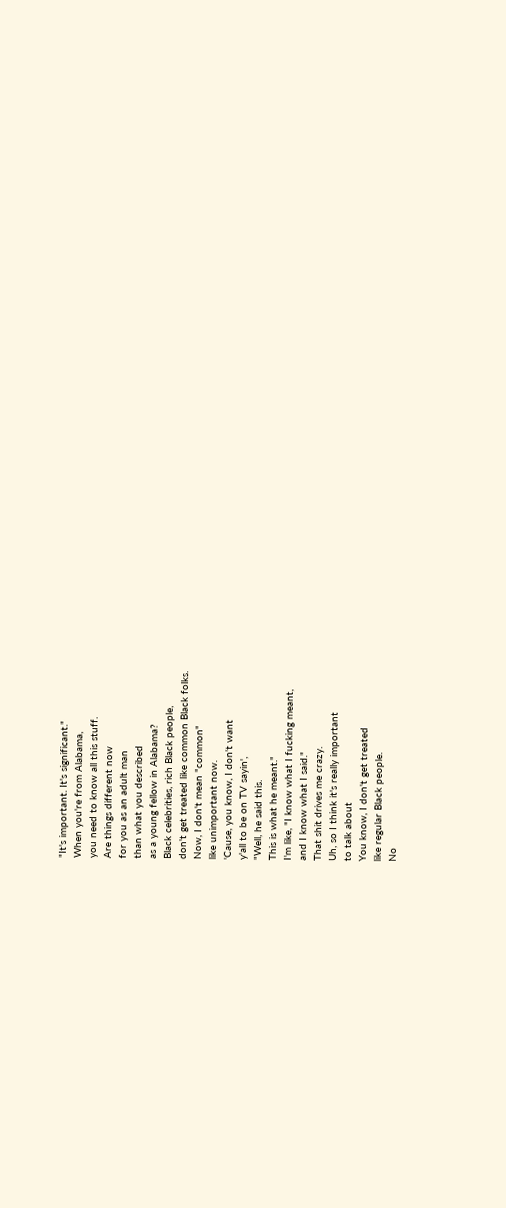"It's important. It's significant."
When you're from Alabama,
you need to know all this stuff.
Are things different now
for you as an adult man
than what you described
as a young fellow in Alabama?
Black celebrities, rich Black people,
don't get treated like common Black folks.
Now, I don't mean "common"
like unimportant now.
'Cause, you know, I don't want
y'all to be on TV sayin',
"Well, he said this.
This is what he meant."
I'm like, "I know what I fucking meant,
and I know what I said."
That shit drives me crazy.
Uh, so I think it's really important
to talk about
You know, I don't get treated
like regular Black people.
No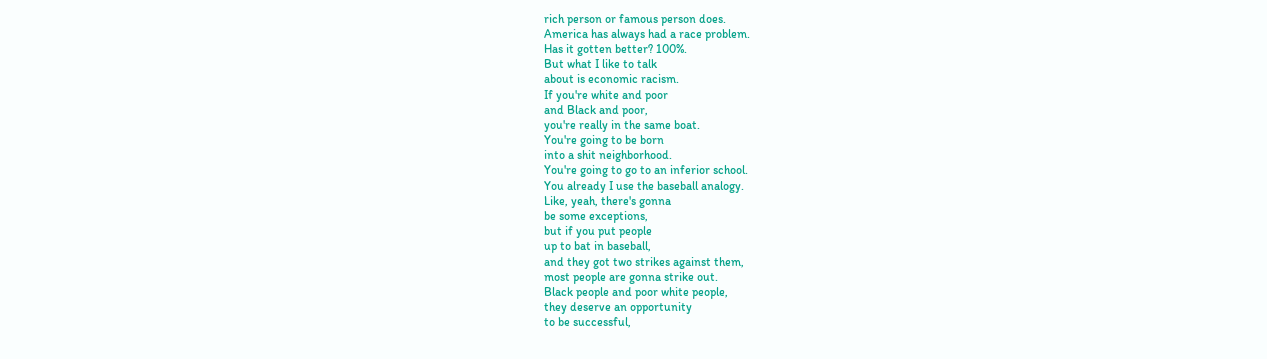rich person or famous person does.
America has always had a race problem.
Has it gotten better? 100%.
But what I like to talk
about is economic racism.
If you're white and poor
and Black and poor,
you're really in the same boat.
You're going to be born
into a shit neighborhood.
You're going to go to an inferior school.
You already I use the baseball analogy.
Like, yeah, there's gonna
be some exceptions,
but if you put people
up to bat in baseball,
and they got two strikes against them,
most people are gonna strike out.
Black people and poor white people,
they deserve an opportunity
to be successful,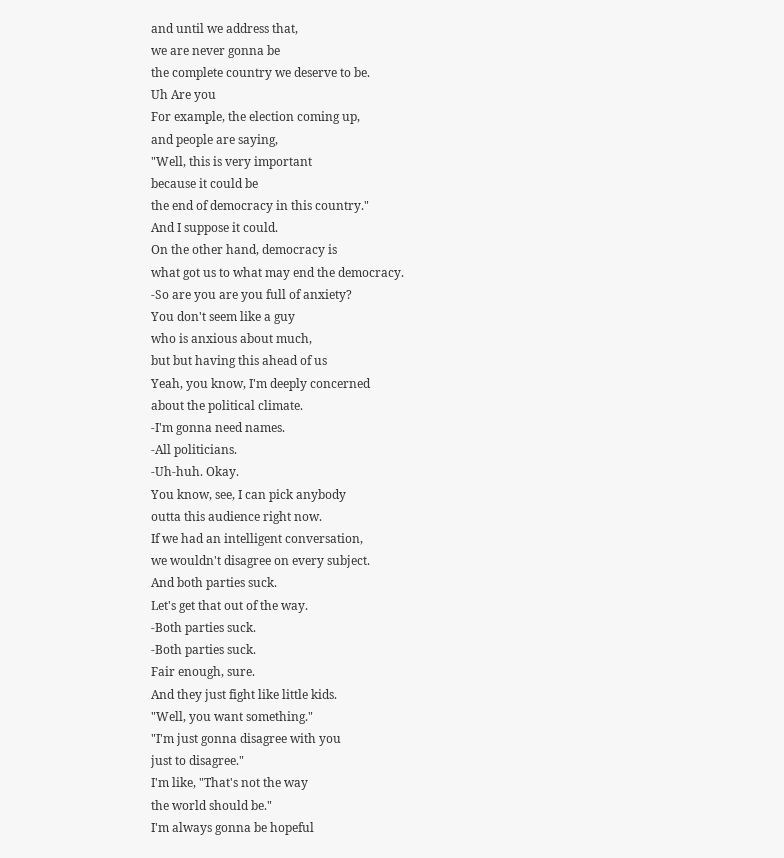and until we address that,
we are never gonna be
the complete country we deserve to be.
Uh Are you
For example, the election coming up,
and people are saying,
"Well, this is very important
because it could be
the end of democracy in this country."
And I suppose it could.
On the other hand, democracy is
what got us to what may end the democracy.
-So are you are you full of anxiety?
You don't seem like a guy
who is anxious about much,
but but having this ahead of us
Yeah, you know, I'm deeply concerned
about the political climate.
-I'm gonna need names.
-All politicians.
-Uh-huh. Okay.
You know, see, I can pick anybody
outta this audience right now.
If we had an intelligent conversation,
we wouldn't disagree on every subject.
And both parties suck.
Let's get that out of the way.
-Both parties suck.
-Both parties suck.
Fair enough, sure.
And they just fight like little kids.
"Well, you want something."
"I'm just gonna disagree with you
just to disagree."
I'm like, "That's not the way
the world should be."
I'm always gonna be hopeful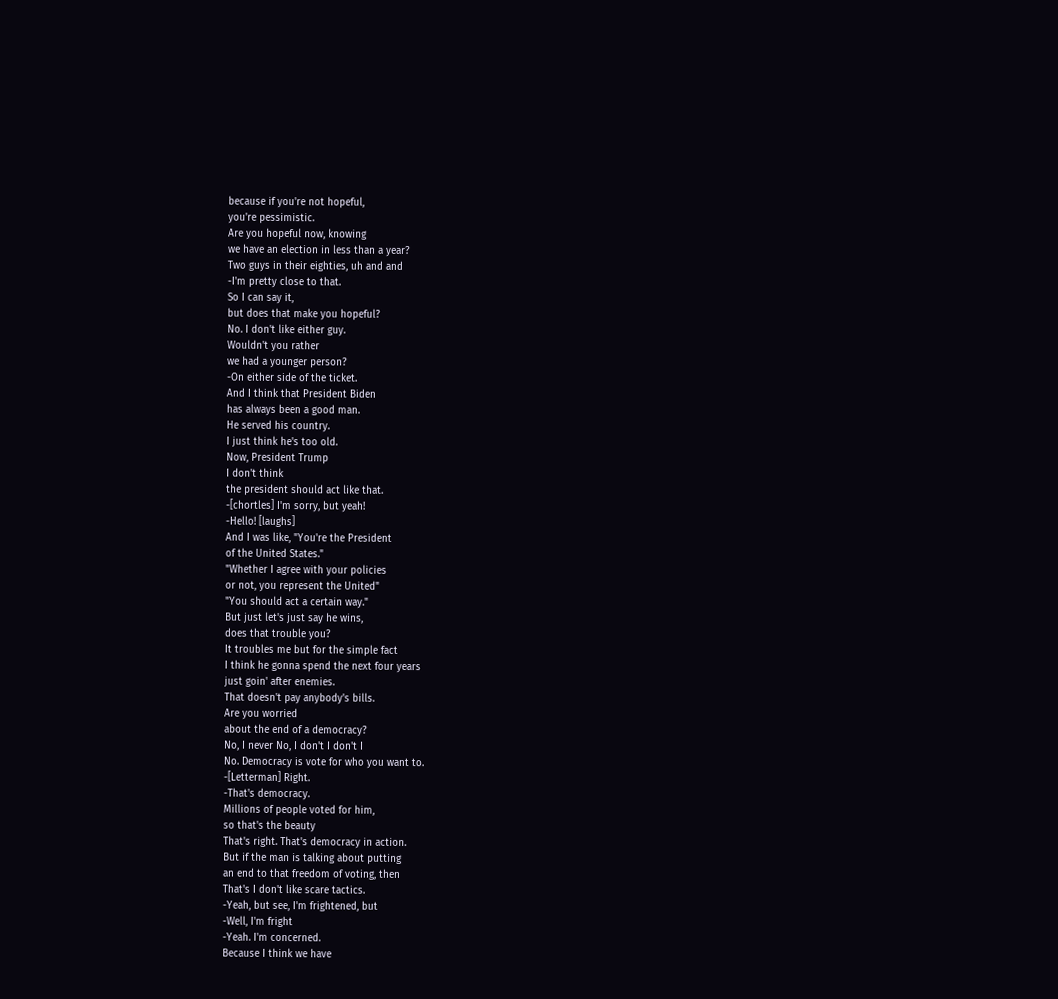because if you're not hopeful,
you're pessimistic.
Are you hopeful now, knowing
we have an election in less than a year?
Two guys in their eighties, uh and and
-I'm pretty close to that.
So I can say it,
but does that make you hopeful?
No. I don't like either guy.
Wouldn't you rather
we had a younger person?
-On either side of the ticket.
And I think that President Biden
has always been a good man.
He served his country.
I just think he's too old.
Now, President Trump
I don't think
the president should act like that.
-[chortles] I'm sorry, but yeah!
-Hello! [laughs]
And I was like, "You're the President
of the United States."
"Whether I agree with your policies
or not, you represent the United"
"You should act a certain way."
But just let's just say he wins,
does that trouble you?
It troubles me but for the simple fact
I think he gonna spend the next four years
just goin' after enemies.
That doesn't pay anybody's bills.
Are you worried
about the end of a democracy?
No, I never No, I don't I don't I
No. Democracy is vote for who you want to.
-[Letterman] Right.
-That's democracy.
Millions of people voted for him,
so that's the beauty
That's right. That's democracy in action.
But if the man is talking about putting
an end to that freedom of voting, then
That's I don't like scare tactics.
-Yeah, but see, I'm frightened, but
-Well, I'm fright
-Yeah. I'm concerned.
Because I think we have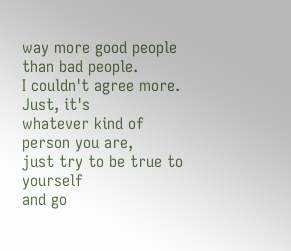way more good people than bad people.
I couldn't agree more.
Just, it's
whatever kind of person you are,
just try to be true to yourself
and go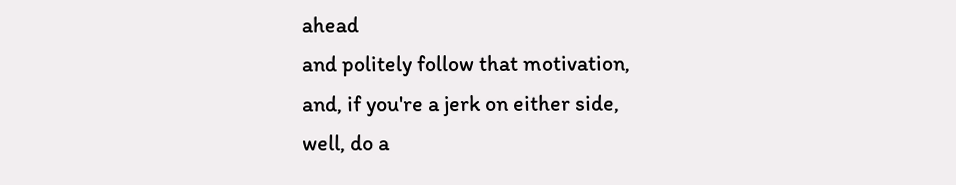ahead
and politely follow that motivation,
and, if you're a jerk on either side,
well, do a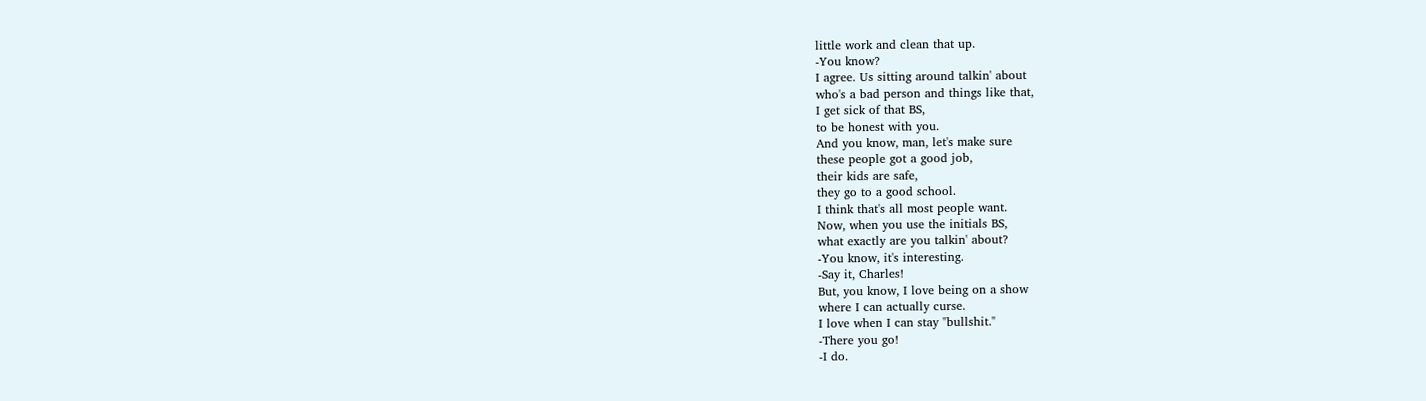little work and clean that up.
-You know?
I agree. Us sitting around talkin' about
who's a bad person and things like that,
I get sick of that BS,
to be honest with you.
And you know, man, let's make sure
these people got a good job,
their kids are safe,
they go to a good school.
I think that's all most people want.
Now, when you use the initials BS,
what exactly are you talkin' about?
-You know, it's interesting.
-Say it, Charles!
But, you know, I love being on a show
where I can actually curse.
I love when I can stay "bullshit."
-There you go!
-I do.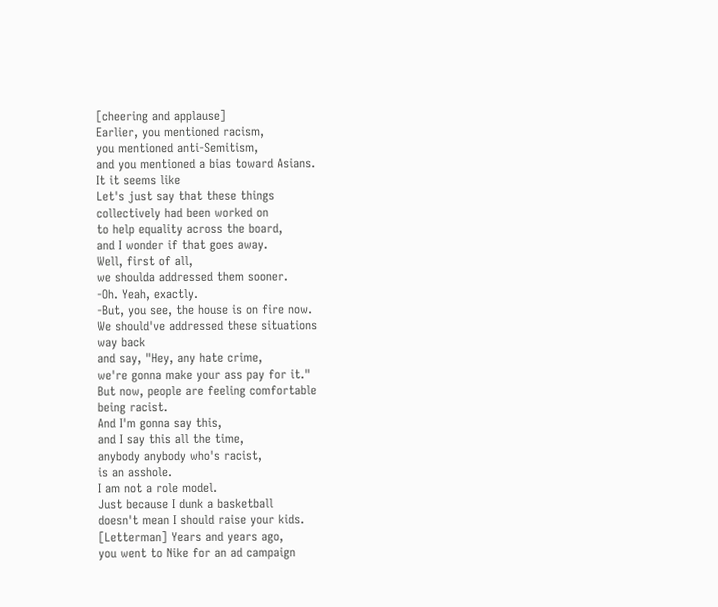[cheering and applause]
Earlier, you mentioned racism,
you mentioned anti-Semitism,
and you mentioned a bias toward Asians.
It it seems like
Let's just say that these things
collectively had been worked on
to help equality across the board,
and I wonder if that goes away.
Well, first of all,
we shoulda addressed them sooner.
-Oh. Yeah, exactly.
-But, you see, the house is on fire now.
We should've addressed these situations
way back
and say, "Hey, any hate crime,
we're gonna make your ass pay for it."
But now, people are feeling comfortable
being racist.
And I'm gonna say this,
and I say this all the time,
anybody anybody who's racist,
is an asshole.
I am not a role model.
Just because I dunk a basketball
doesn't mean I should raise your kids.
[Letterman] Years and years ago,
you went to Nike for an ad campaign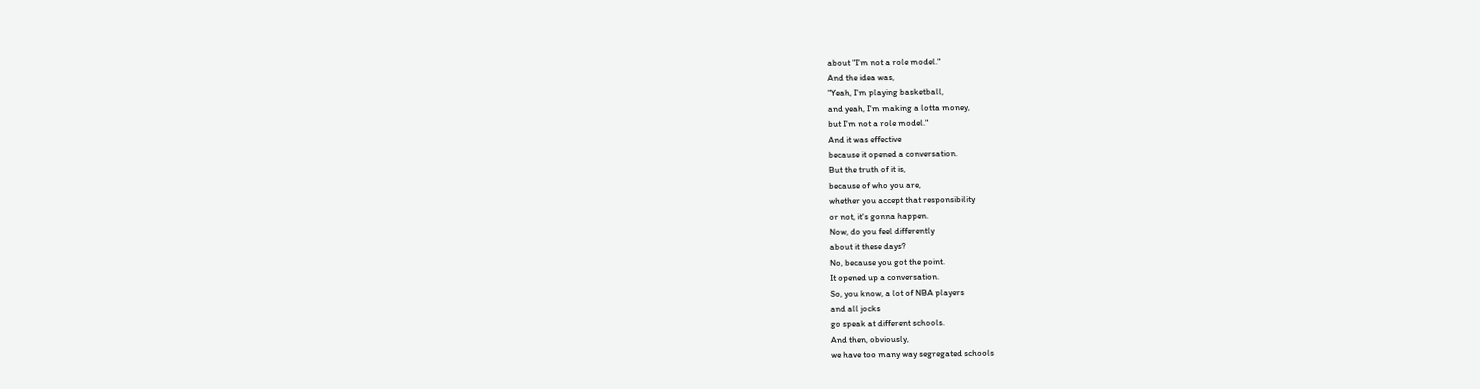about "I'm not a role model."
And the idea was,
"Yeah, I'm playing basketball,
and yeah, I'm making a lotta money,
but I'm not a role model."
And it was effective
because it opened a conversation.
But the truth of it is,
because of who you are,
whether you accept that responsibility
or not, it's gonna happen.
Now, do you feel differently
about it these days?
No, because you got the point.
It opened up a conversation.
So, you know, a lot of NBA players
and all jocks
go speak at different schools.
And then, obviously,
we have too many way segregated schools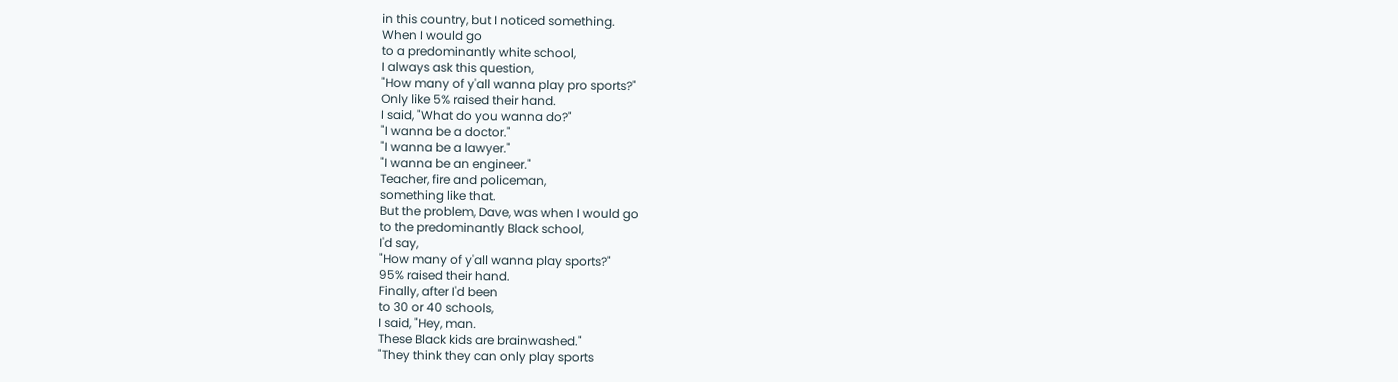in this country, but I noticed something.
When I would go
to a predominantly white school,
I always ask this question,
"How many of y'all wanna play pro sports?"
Only like 5% raised their hand.
I said, "What do you wanna do?"
"I wanna be a doctor."
"I wanna be a lawyer."
"I wanna be an engineer."
Teacher, fire and policeman,
something like that.
But the problem, Dave, was when I would go
to the predominantly Black school,
I'd say,
"How many of y'all wanna play sports?"
95% raised their hand.
Finally, after I'd been
to 30 or 40 schools,
I said, "Hey, man.
These Black kids are brainwashed."
"They think they can only play sports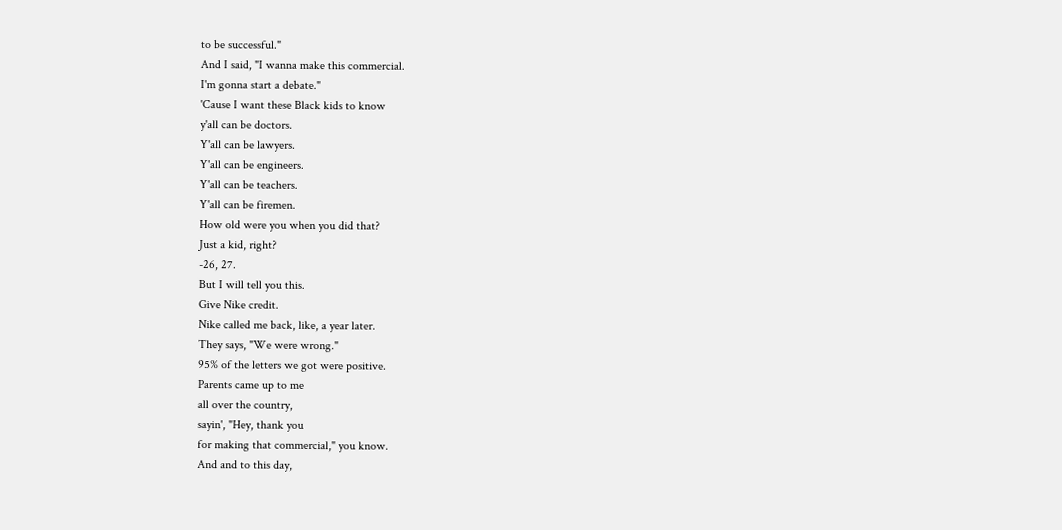to be successful."
And I said, "I wanna make this commercial.
I'm gonna start a debate."
'Cause I want these Black kids to know
y'all can be doctors.
Y'all can be lawyers.
Y'all can be engineers.
Y'all can be teachers.
Y'all can be firemen.
How old were you when you did that?
Just a kid, right?
-26, 27.
But I will tell you this.
Give Nike credit.
Nike called me back, like, a year later.
They says, "We were wrong."
95% of the letters we got were positive.
Parents came up to me
all over the country,
sayin', "Hey, thank you
for making that commercial," you know.
And and to this day,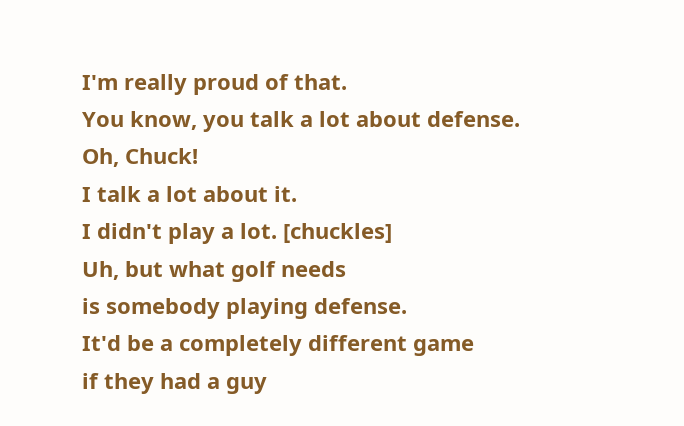I'm really proud of that.
You know, you talk a lot about defense.
Oh, Chuck!
I talk a lot about it.
I didn't play a lot. [chuckles]
Uh, but what golf needs
is somebody playing defense.
It'd be a completely different game
if they had a guy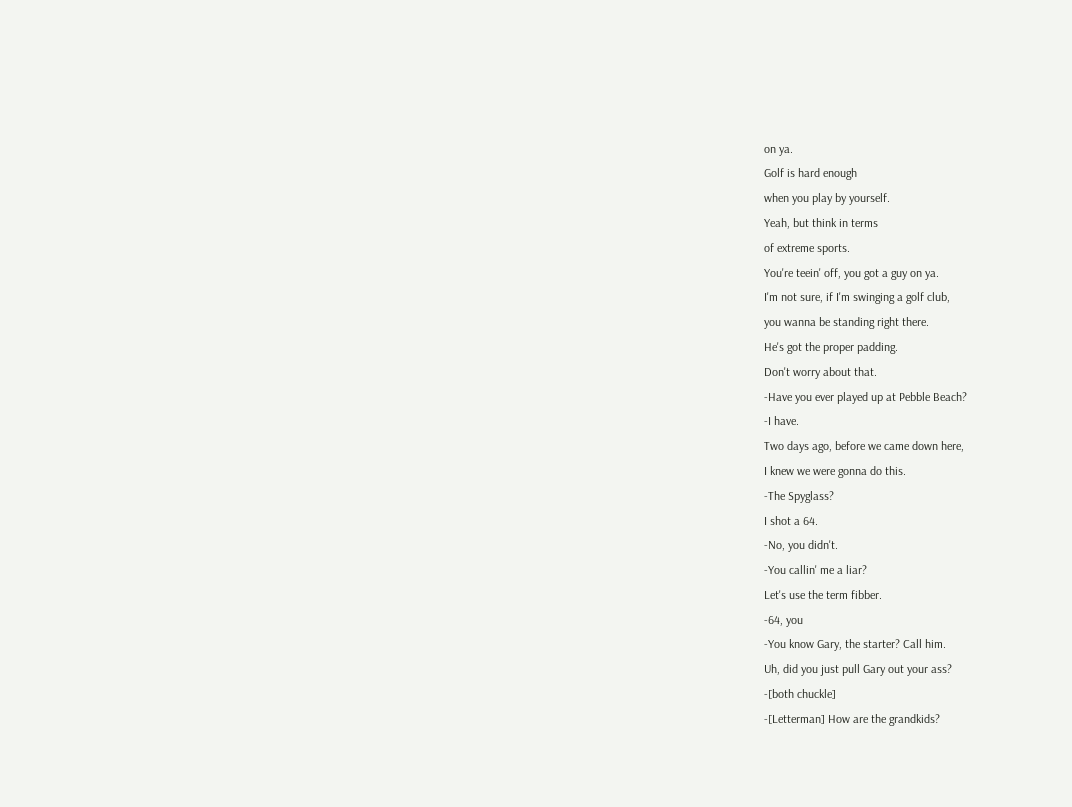on ya.
Golf is hard enough
when you play by yourself.
Yeah, but think in terms
of extreme sports.
You're teein' off, you got a guy on ya.
I'm not sure, if I'm swinging a golf club,
you wanna be standing right there.
He's got the proper padding.
Don't worry about that.
-Have you ever played up at Pebble Beach?
-I have.
Two days ago, before we came down here,
I knew we were gonna do this.
-The Spyglass?
I shot a 64.
-No, you didn't.
-You callin' me a liar?
Let's use the term fibber.
-64, you
-You know Gary, the starter? Call him.
Uh, did you just pull Gary out your ass?
-[both chuckle]
-[Letterman] How are the grandkids?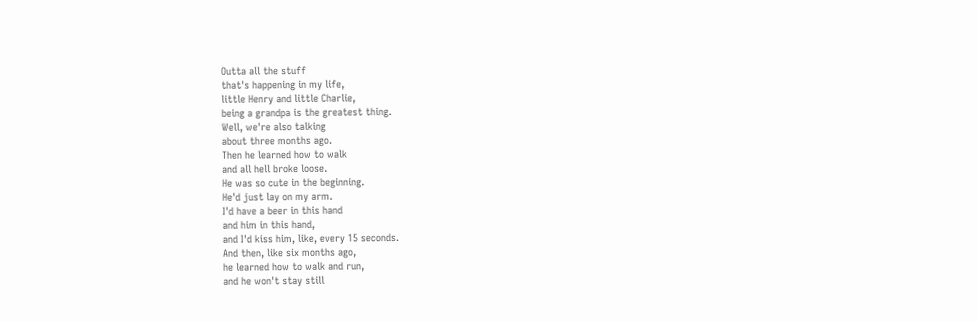Outta all the stuff
that's happening in my life,
little Henry and little Charlie,
being a grandpa is the greatest thing.
Well, we're also talking
about three months ago.
Then he learned how to walk
and all hell broke loose.
He was so cute in the beginning.
He'd just lay on my arm.
I'd have a beer in this hand
and him in this hand,
and I'd kiss him, like, every 15 seconds.
And then, like six months ago,
he learned how to walk and run,
and he won't stay still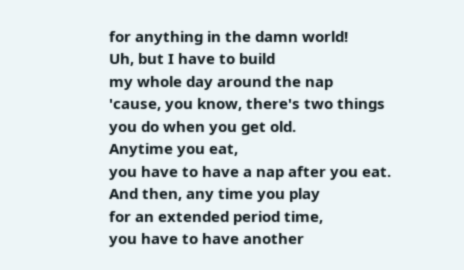for anything in the damn world!
Uh, but I have to build
my whole day around the nap
'cause, you know, there's two things
you do when you get old.
Anytime you eat,
you have to have a nap after you eat.
And then, any time you play
for an extended period time,
you have to have another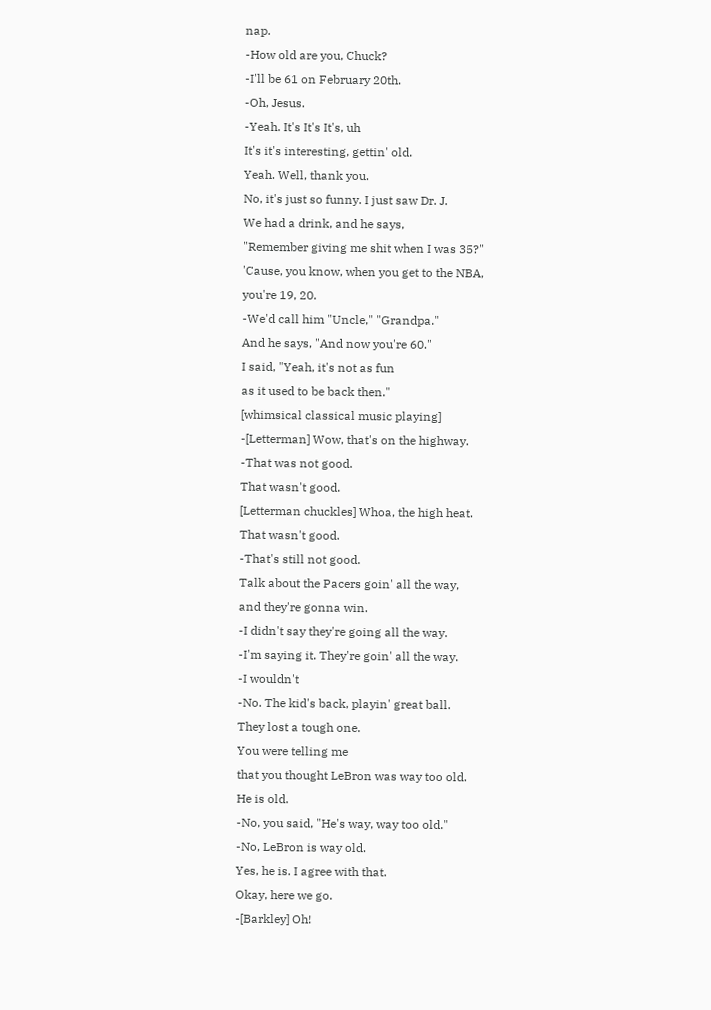nap.
-How old are you, Chuck?
-I'll be 61 on February 20th.
-Oh, Jesus.
-Yeah. It's It's It's, uh
It's it's interesting, gettin' old.
Yeah. Well, thank you.
No, it's just so funny. I just saw Dr. J.
We had a drink, and he says,
"Remember giving me shit when I was 35?"
'Cause, you know, when you get to the NBA,
you're 19, 20.
-We'd call him "Uncle," "Grandpa."
And he says, "And now you're 60."
I said, "Yeah, it's not as fun
as it used to be back then."
[whimsical classical music playing]
-[Letterman] Wow, that's on the highway.
-That was not good.
That wasn't good.
[Letterman chuckles] Whoa, the high heat.
That wasn't good.
-That's still not good.
Talk about the Pacers goin' all the way,
and they're gonna win.
-I didn't say they're going all the way.
-I'm saying it. They're goin' all the way.
-I wouldn't
-No. The kid's back, playin' great ball.
They lost a tough one.
You were telling me
that you thought LeBron was way too old.
He is old.
-No, you said, "He's way, way too old."
-No, LeBron is way old.
Yes, he is. I agree with that.
Okay, here we go.
-[Barkley] Oh!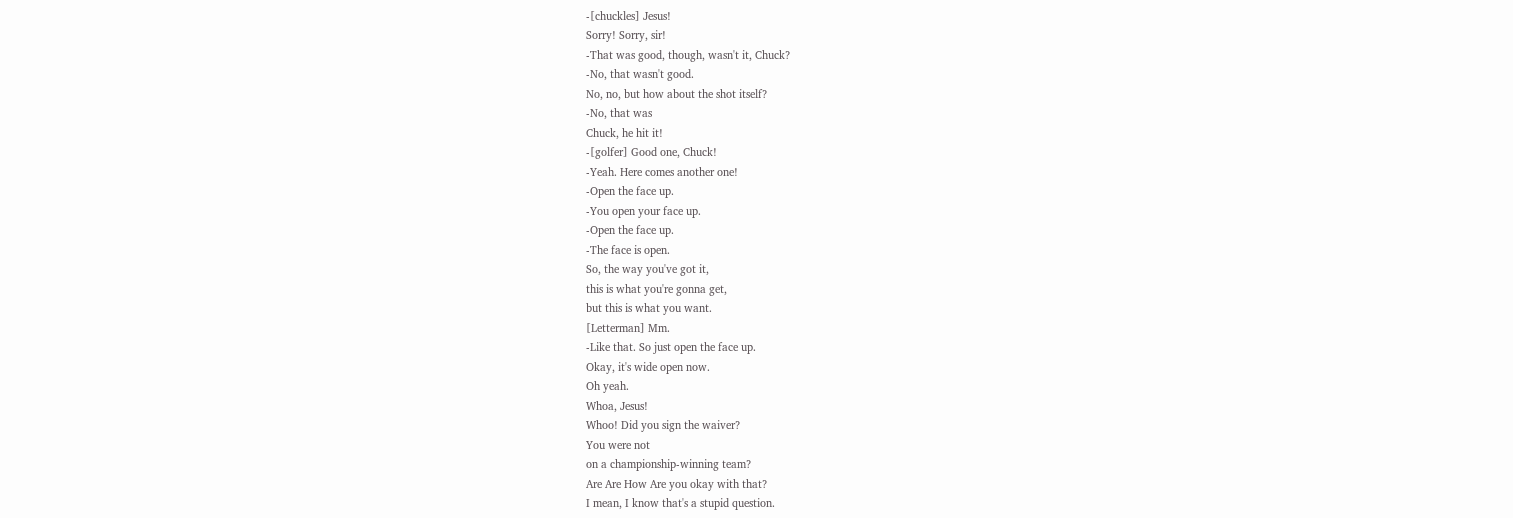-[chuckles] Jesus!
Sorry! Sorry, sir!
-That was good, though, wasn't it, Chuck?
-No, that wasn't good.
No, no, but how about the shot itself?
-No, that was
Chuck, he hit it!
-[golfer] Good one, Chuck!
-Yeah. Here comes another one!
-Open the face up.
-You open your face up.
-Open the face up.
-The face is open.
So, the way you've got it,
this is what you're gonna get,
but this is what you want.
[Letterman] Mm.
-Like that. So just open the face up.
Okay, it's wide open now.
Oh yeah.
Whoa, Jesus!
Whoo! Did you sign the waiver?
You were not
on a championship-winning team?
Are Are How Are you okay with that?
I mean, I know that's a stupid question.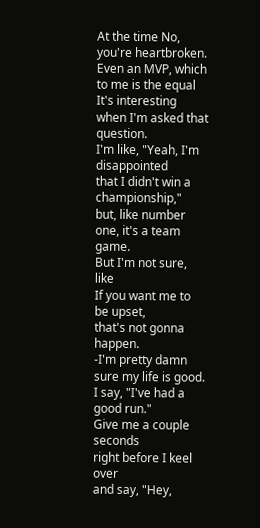At the time No, you're heartbroken.
Even an MVP, which to me is the equal
It's interesting
when I'm asked that question.
I'm like, "Yeah, I'm disappointed
that I didn't win a championship,"
but, like number one, it's a team game.
But I'm not sure, like
If you want me to be upset,
that's not gonna happen.
-I'm pretty damn sure my life is good.
I say, "I've had a good run."
Give me a couple seconds
right before I keel over
and say, "Hey,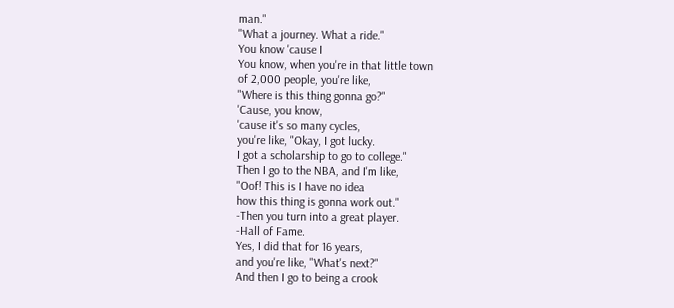man."
"What a journey. What a ride."
You know 'cause I
You know, when you're in that little town
of 2,000 people, you're like,
"Where is this thing gonna go?"
'Cause, you know,
'cause it's so many cycles,
you're like, "Okay, I got lucky.
I got a scholarship to go to college."
Then I go to the NBA, and I'm like,
"Oof! This is I have no idea
how this thing is gonna work out."
-Then you turn into a great player.
-Hall of Fame.
Yes, I did that for 16 years,
and you're like, "What's next?"
And then I go to being a crook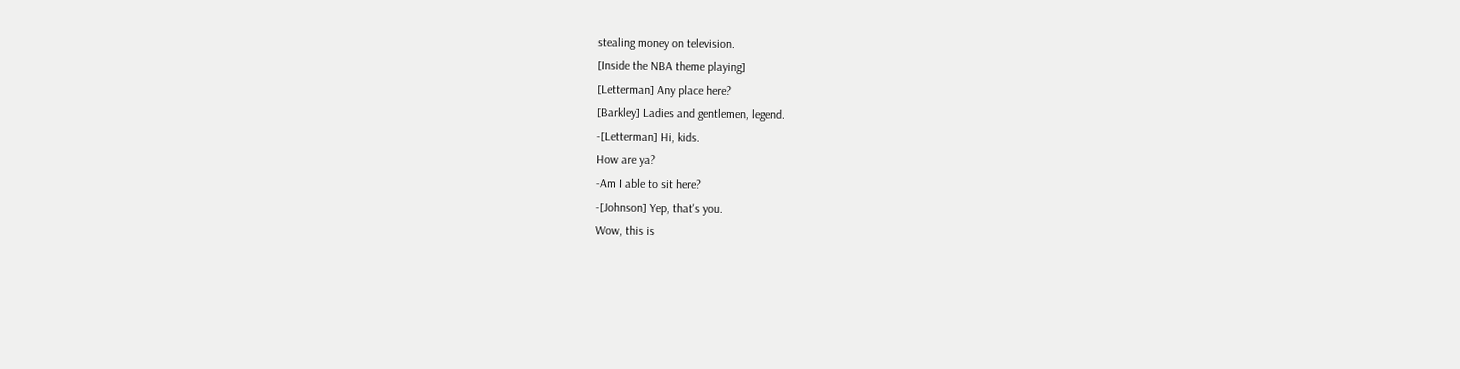stealing money on television.
[Inside the NBA theme playing]
[Letterman] Any place here?
[Barkley] Ladies and gentlemen, legend.
-[Letterman] Hi, kids.
How are ya?
-Am I able to sit here?
-[Johnson] Yep, that's you.
Wow, this is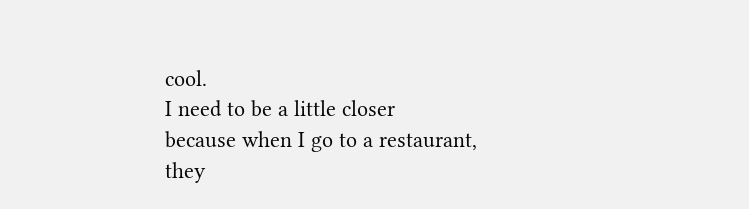cool.
I need to be a little closer
because when I go to a restaurant,
they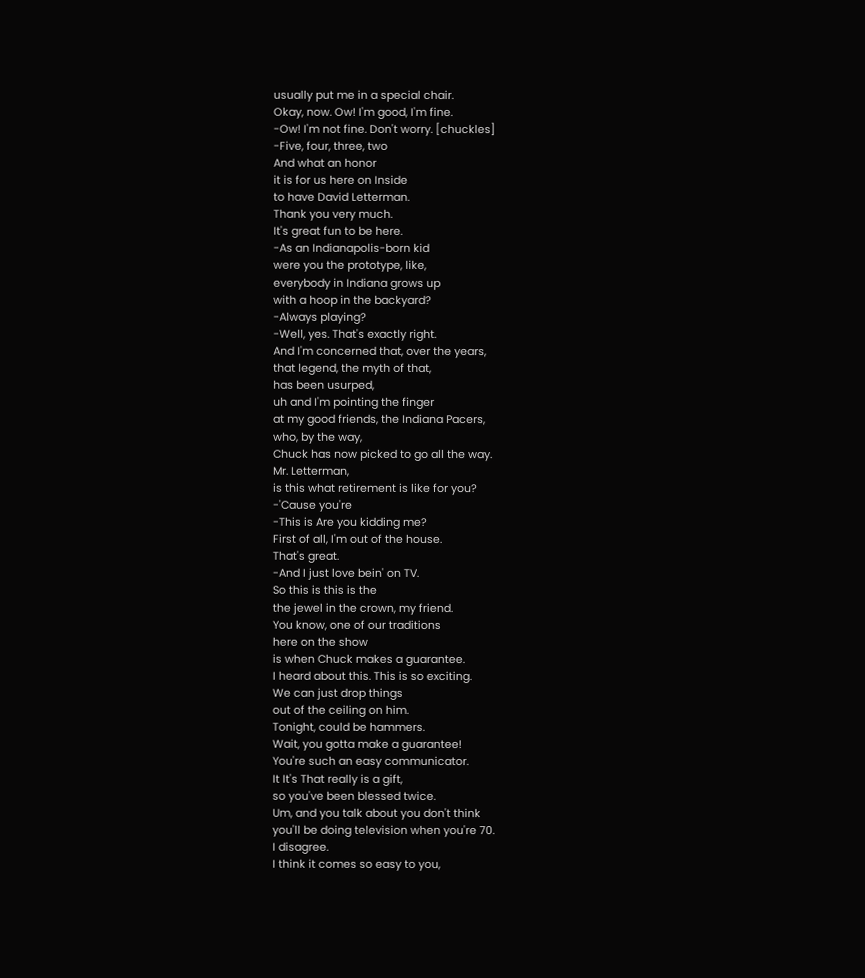usually put me in a special chair.
Okay, now. Ow! I'm good, I'm fine.
-Ow! I'm not fine. Don't worry. [chuckles]
-Five, four, three, two
And what an honor
it is for us here on Inside
to have David Letterman.
Thank you very much.
It's great fun to be here.
-As an Indianapolis-born kid
were you the prototype, like,
everybody in Indiana grows up
with a hoop in the backyard?
-Always playing?
-Well, yes. That's exactly right.
And I'm concerned that, over the years,
that legend, the myth of that,
has been usurped,
uh and I'm pointing the finger
at my good friends, the Indiana Pacers,
who, by the way,
Chuck has now picked to go all the way.
Mr. Letterman,
is this what retirement is like for you?
-'Cause you're
-This is Are you kidding me?
First of all, I'm out of the house.
That's great.
-And I just love bein' on TV.
So this is this is the
the jewel in the crown, my friend.
You know, one of our traditions
here on the show
is when Chuck makes a guarantee.
I heard about this. This is so exciting.
We can just drop things
out of the ceiling on him.
Tonight, could be hammers.
Wait, you gotta make a guarantee!
You're such an easy communicator.
It It's That really is a gift,
so you've been blessed twice.
Um, and you talk about you don't think
you'll be doing television when you're 70.
I disagree.
I think it comes so easy to you,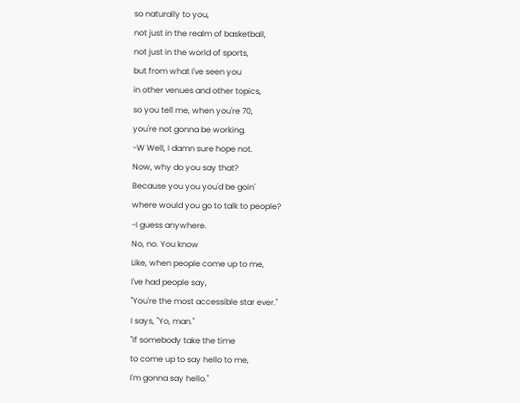so naturally to you,
not just in the realm of basketball,
not just in the world of sports,
but from what I've seen you
in other venues and other topics,
so you tell me, when you're 70,
you're not gonna be working.
-W Well, I damn sure hope not.
Now, why do you say that?
Because you you you'd be goin'
where would you go to talk to people?
-I guess anywhere.
No, no. You know
Like, when people come up to me,
I've had people say,
"You're the most accessible star ever."
I says, "Yo, man."
"If somebody take the time
to come up to say hello to me,
I'm gonna say hello."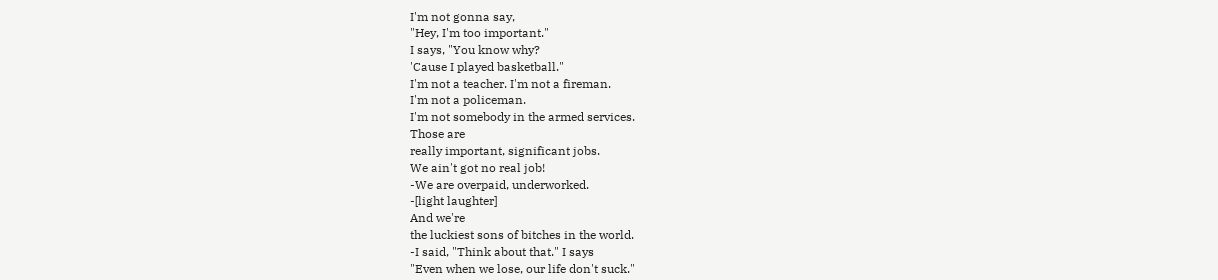I'm not gonna say,
"Hey, I'm too important."
I says, "You know why?
'Cause I played basketball."
I'm not a teacher. I'm not a fireman.
I'm not a policeman.
I'm not somebody in the armed services.
Those are
really important, significant jobs.
We ain't got no real job!
-We are overpaid, underworked.
-[light laughter]
And we're
the luckiest sons of bitches in the world.
-I said, "Think about that." I says
"Even when we lose, our life don't suck."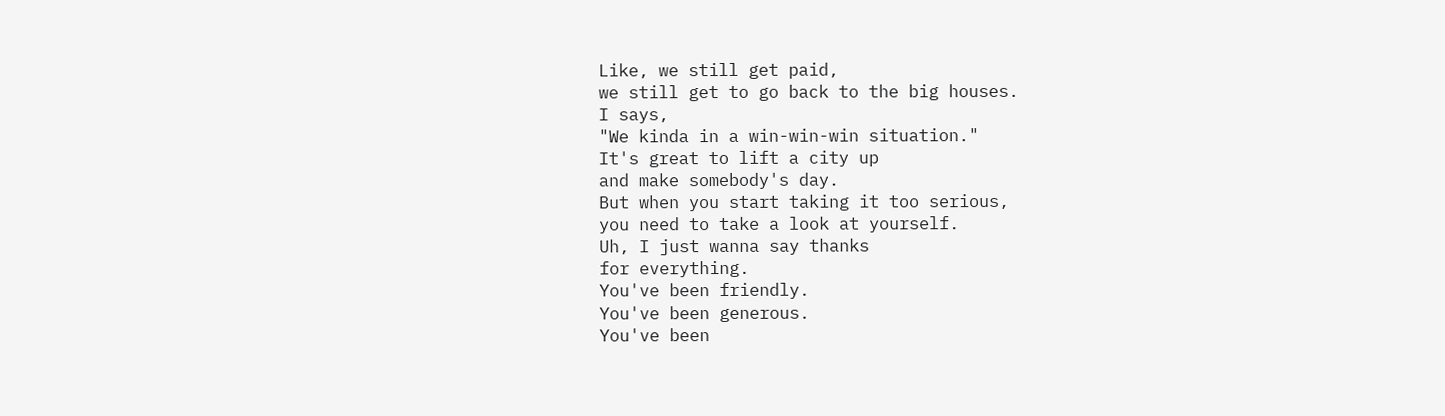Like, we still get paid,
we still get to go back to the big houses.
I says,
"We kinda in a win-win-win situation."
It's great to lift a city up
and make somebody's day.
But when you start taking it too serious,
you need to take a look at yourself.
Uh, I just wanna say thanks
for everything.
You've been friendly.
You've been generous.
You've been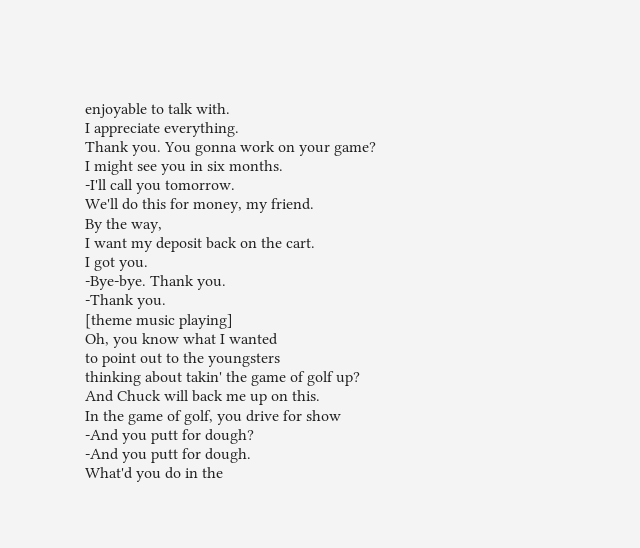enjoyable to talk with.
I appreciate everything.
Thank you. You gonna work on your game?
I might see you in six months.
-I'll call you tomorrow.
We'll do this for money, my friend.
By the way,
I want my deposit back on the cart.
I got you.
-Bye-bye. Thank you.
-Thank you.
[theme music playing]
Oh, you know what I wanted
to point out to the youngsters
thinking about takin' the game of golf up?
And Chuck will back me up on this.
In the game of golf, you drive for show
-And you putt for dough?
-And you putt for dough.
What'd you do in the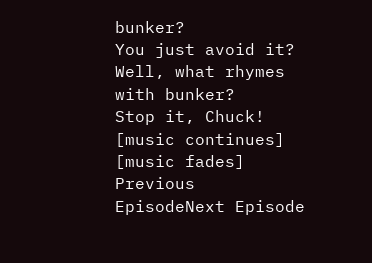bunker?
You just avoid it?
Well, what rhymes with bunker?
Stop it, Chuck!
[music continues]
[music fades]
Previous EpisodeNext Episode